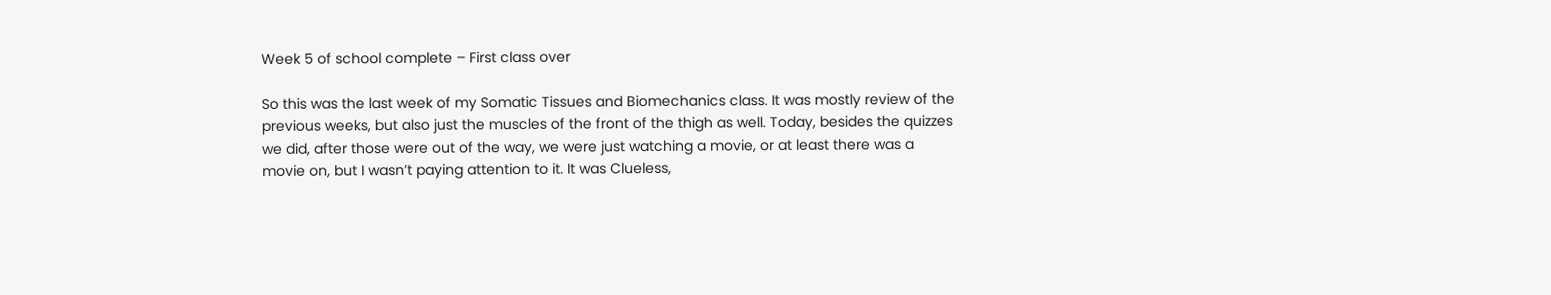Week 5 of school complete – First class over

So this was the last week of my Somatic Tissues and Biomechanics class. It was mostly review of the previous weeks, but also just the muscles of the front of the thigh as well. Today, besides the quizzes we did, after those were out of the way, we were just watching a movie, or at least there was a movie on, but I wasn’t paying attention to it. It was Clueless,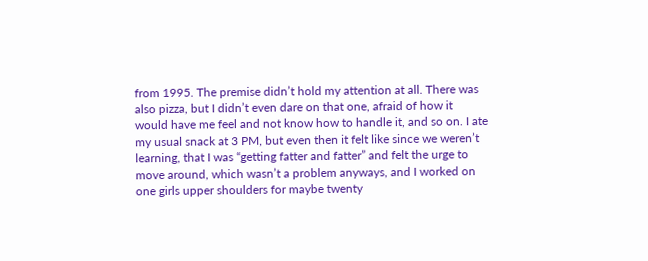from 1995. The premise didn’t hold my attention at all. There was also pizza, but I didn’t even dare on that one, afraid of how it would have me feel and not know how to handle it, and so on. I ate my usual snack at 3 PM, but even then it felt like since we weren’t learning, that I was “getting fatter and fatter” and felt the urge to move around, which wasn’t a problem anyways, and I worked on one girls upper shoulders for maybe twenty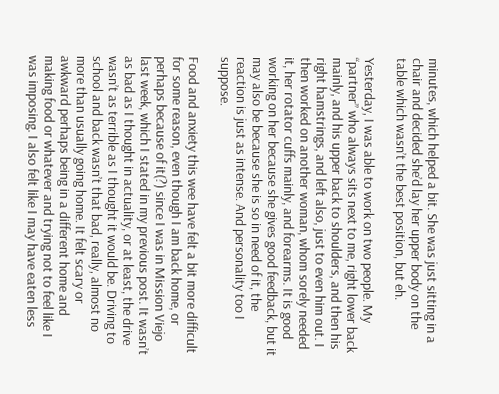minutes, which helped a bit. She was just sitting in a chair and decided she’d lay her upper body on the table which wasn’t the best position, but eh.

Yesterday, I was able to work on two people. My “partner” who always sits next to me, right lower back mainly, and his upper back to shoulders, and then his right hamstrings, and left also, just to even him out. I then worked on another woman, whom sorely needed it, her rotator cuffs mainly, and forearms. It is good working on her because she gives good feedback, but it may also be because she is so in need of it, the reaction is just as intense. And personality too I suppose.

Food and anxiety this wee have felt a bit more difficult for some reason, even though I am back home, or perhaps because of it(?) since I was in Mission Viejo last week, which I stated in my previous post. It wasn’t as bad as I thought in actuality, or at least, the drive wasn’t as terrible as I thought it would be. Driving to school and back wasn’t that bad, really, almost no more than usually going home. It felt scary or awkward perhaps being in a different home and making food or whatever and trying not to feel like I was imposing. I also felt like I may have eaten less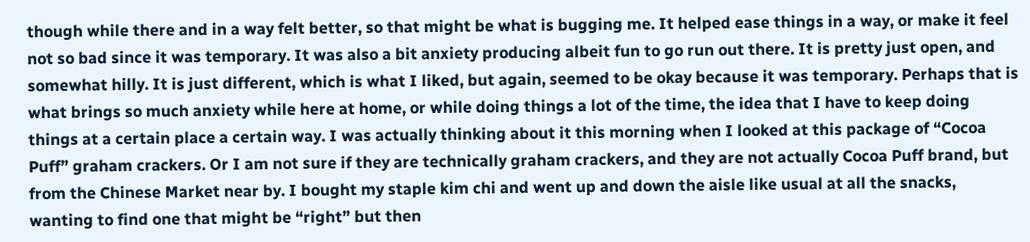though while there and in a way felt better, so that might be what is bugging me. It helped ease things in a way, or make it feel not so bad since it was temporary. It was also a bit anxiety producing albeit fun to go run out there. It is pretty just open, and somewhat hilly. It is just different, which is what I liked, but again, seemed to be okay because it was temporary. Perhaps that is what brings so much anxiety while here at home, or while doing things a lot of the time, the idea that I have to keep doing things at a certain place a certain way. I was actually thinking about it this morning when I looked at this package of “Cocoa Puff” graham crackers. Or I am not sure if they are technically graham crackers, and they are not actually Cocoa Puff brand, but from the Chinese Market near by. I bought my staple kim chi and went up and down the aisle like usual at all the snacks, wanting to find one that might be “right” but then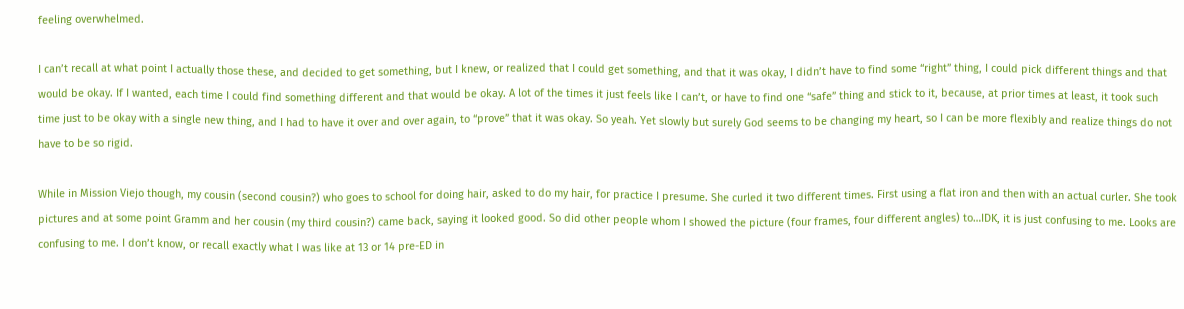feeling overwhelmed.

I can’t recall at what point I actually those these, and decided to get something, but I knew, or realized that I could get something, and that it was okay, I didn’t have to find some “right” thing, I could pick different things and that would be okay. If I wanted, each time I could find something different and that would be okay. A lot of the times it just feels like I can’t, or have to find one “safe” thing and stick to it, because, at prior times at least, it took such time just to be okay with a single new thing, and I had to have it over and over again, to “prove” that it was okay. So yeah. Yet slowly but surely God seems to be changing my heart, so I can be more flexibly and realize things do not have to be so rigid.

While in Mission Viejo though, my cousin (second cousin?) who goes to school for doing hair, asked to do my hair, for practice I presume. She curled it two different times. First using a flat iron and then with an actual curler. She took pictures and at some point Gramm and her cousin (my third cousin?) came back, saying it looked good. So did other people whom I showed the picture (four frames, four different angles) to…IDK, it is just confusing to me. Looks are confusing to me. I don’t know, or recall exactly what I was like at 13 or 14 pre-ED in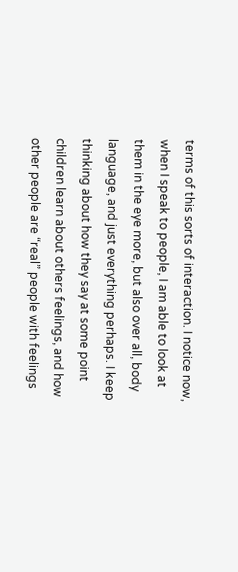terms of this sorts of interaction. I notice now, when I speak to people, I am able to look at them in the eye more, but also over all, body language, and just everything perhaps. I keep thinking about how they say at some point children learn about others feelings, and how other people are “real” people with feelings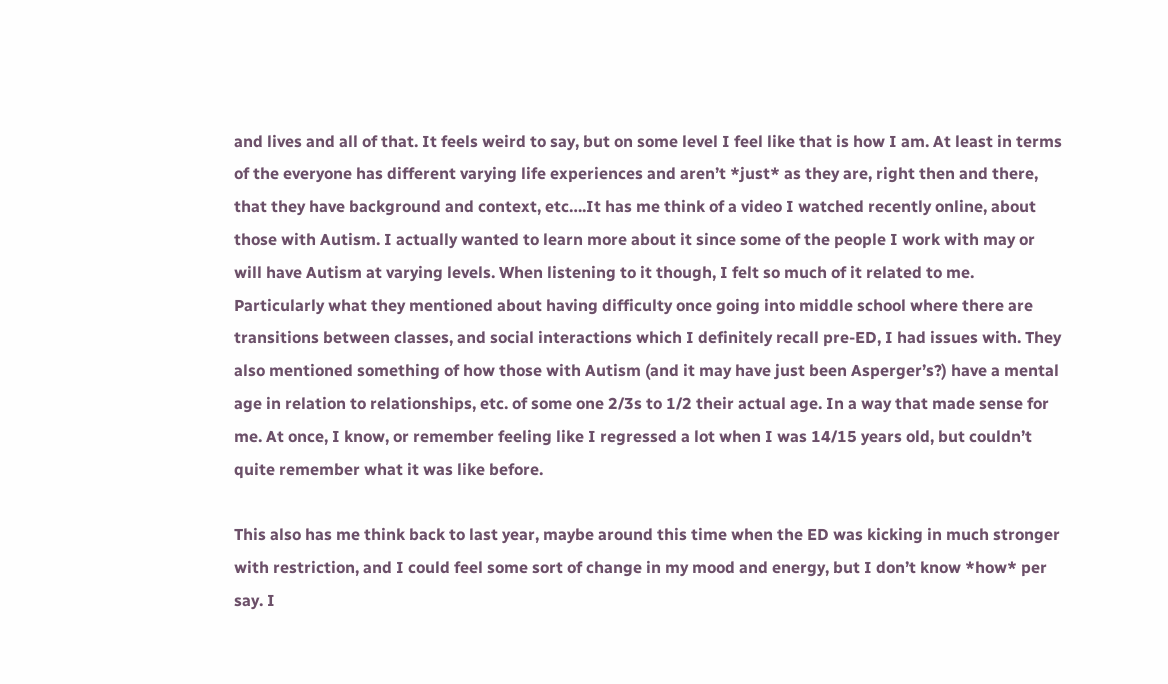and lives and all of that. It feels weird to say, but on some level I feel like that is how I am. At least in terms of the everyone has different varying life experiences and aren’t *just* as they are, right then and there, that they have background and context, etc….It has me think of a video I watched recently online, about those with Autism. I actually wanted to learn more about it since some of the people I work with may or will have Autism at varying levels. When listening to it though, I felt so much of it related to me. Particularly what they mentioned about having difficulty once going into middle school where there are transitions between classes, and social interactions which I definitely recall pre-ED, I had issues with. They also mentioned something of how those with Autism (and it may have just been Asperger’s?) have a mental age in relation to relationships, etc. of some one 2/3s to 1/2 their actual age. In a way that made sense for me. At once, I know, or remember feeling like I regressed a lot when I was 14/15 years old, but couldn’t quite remember what it was like before.

This also has me think back to last year, maybe around this time when the ED was kicking in much stronger with restriction, and I could feel some sort of change in my mood and energy, but I don’t know *how* per say. I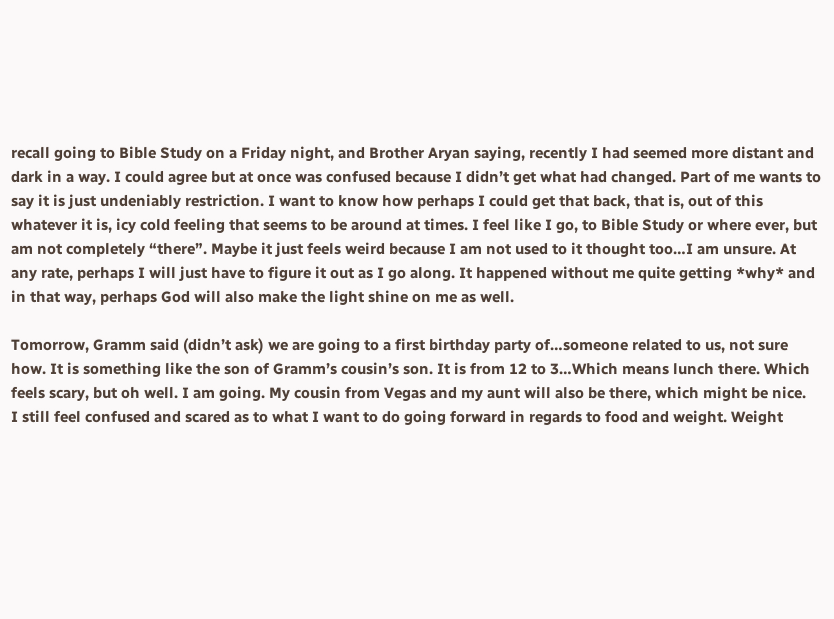recall going to Bible Study on a Friday night, and Brother Aryan saying, recently I had seemed more distant and dark in a way. I could agree but at once was confused because I didn’t get what had changed. Part of me wants to say it is just undeniably restriction. I want to know how perhaps I could get that back, that is, out of this whatever it is, icy cold feeling that seems to be around at times. I feel like I go, to Bible Study or where ever, but am not completely “there”. Maybe it just feels weird because I am not used to it thought too…I am unsure. At any rate, perhaps I will just have to figure it out as I go along. It happened without me quite getting *why* and in that way, perhaps God will also make the light shine on me as well.

Tomorrow, Gramm said (didn’t ask) we are going to a first birthday party of…someone related to us, not sure how. It is something like the son of Gramm’s cousin’s son. It is from 12 to 3…Which means lunch there. Which feels scary, but oh well. I am going. My cousin from Vegas and my aunt will also be there, which might be nice.
I still feel confused and scared as to what I want to do going forward in regards to food and weight. Weight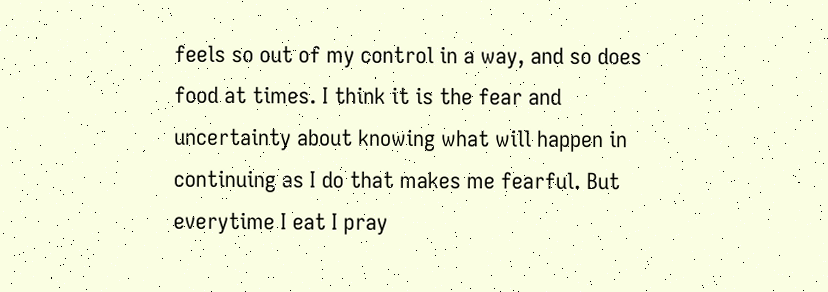feels so out of my control in a way, and so does food at times. I think it is the fear and uncertainty about knowing what will happen in continuing as I do that makes me fearful. But everytime I eat I pray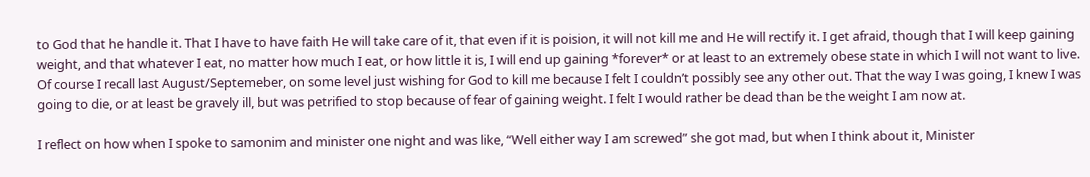to God that he handle it. That I have to have faith He will take care of it, that even if it is poision, it will not kill me and He will rectify it. I get afraid, though that I will keep gaining weight, and that whatever I eat, no matter how much I eat, or how little it is, I will end up gaining *forever* or at least to an extremely obese state in which I will not want to live. Of course I recall last August/Septemeber, on some level just wishing for God to kill me because I felt I couldn’t possibly see any other out. That the way I was going, I knew I was going to die, or at least be gravely ill, but was petrified to stop because of fear of gaining weight. I felt I would rather be dead than be the weight I am now at.

I reflect on how when I spoke to samonim and minister one night and was like, “Well either way I am screwed” she got mad, but when I think about it, Minister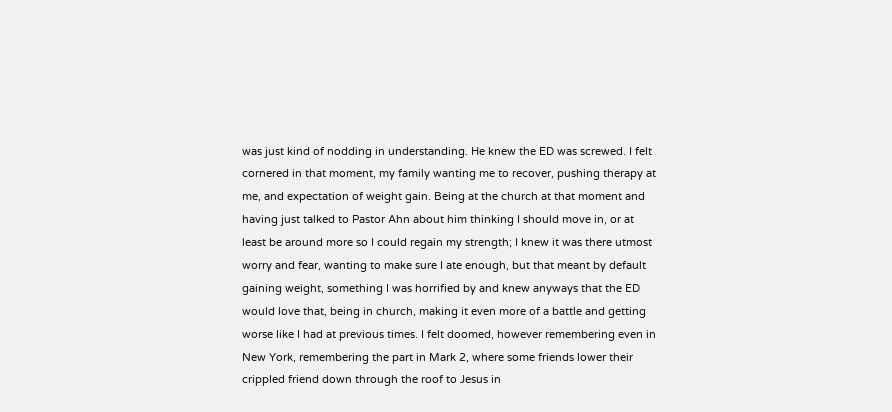was just kind of nodding in understanding. He knew the ED was screwed. I felt cornered in that moment, my family wanting me to recover, pushing therapy at me, and expectation of weight gain. Being at the church at that moment and having just talked to Pastor Ahn about him thinking I should move in, or at least be around more so I could regain my strength; I knew it was there utmost worry and fear, wanting to make sure I ate enough, but that meant by default gaining weight, something I was horrified by and knew anyways that the ED would love that, being in church, making it even more of a battle and getting worse like I had at previous times. I felt doomed, however remembering even in New York, remembering the part in Mark 2, where some friends lower their crippled friend down through the roof to Jesus in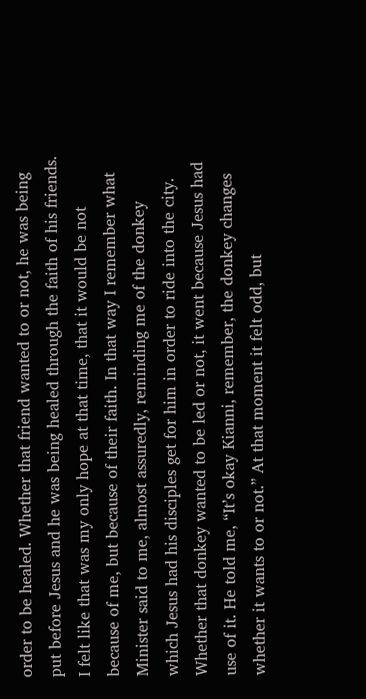order to be healed. Whether that friend wanted to or not, he was being put before Jesus and he was being healed through the faith of his friends. I felt like that was my only hope at that time, that it would be not because of me, but because of their faith. In that way I remember what Minister said to me, almost assuredly, reminding me of the donkey which Jesus had his disciples get for him in order to ride into the city. Whether that donkey wanted to be led or not, it went because Jesus had use of it. He told me, “It’s okay Kianni, remember, the donkey changes whether it wants to or not.” At that moment it felt odd, but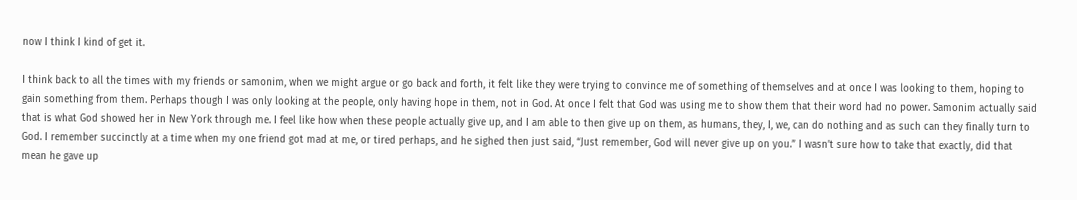now I think I kind of get it.

I think back to all the times with my friends or samonim, when we might argue or go back and forth, it felt like they were trying to convince me of something of themselves and at once I was looking to them, hoping to gain something from them. Perhaps though I was only looking at the people, only having hope in them, not in God. At once I felt that God was using me to show them that their word had no power. Samonim actually said that is what God showed her in New York through me. I feel like how when these people actually give up, and I am able to then give up on them, as humans, they, I, we, can do nothing and as such can they finally turn to God. I remember succinctly at a time when my one friend got mad at me, or tired perhaps, and he sighed then just said, “Just remember, God will never give up on you.” I wasn’t sure how to take that exactly, did that mean he gave up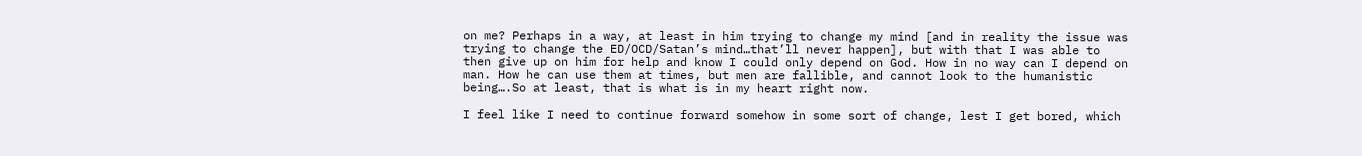on me? Perhaps in a way, at least in him trying to change my mind [and in reality the issue was trying to change the ED/OCD/Satan’s mind…that’ll never happen], but with that I was able to then give up on him for help and know I could only depend on God. How in no way can I depend on man. How he can use them at times, but men are fallible, and cannot look to the humanistic being….So at least, that is what is in my heart right now.

I feel like I need to continue forward somehow in some sort of change, lest I get bored, which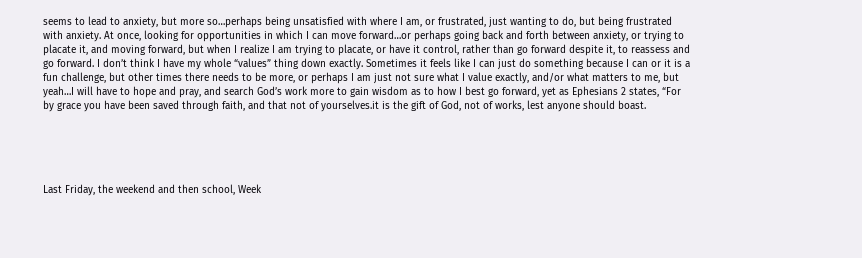seems to lead to anxiety, but more so…perhaps being unsatisfied with where I am, or frustrated, just wanting to do, but being frustrated with anxiety. At once, looking for opportunities in which I can move forward…or perhaps going back and forth between anxiety, or trying to placate it, and moving forward, but when I realize I am trying to placate, or have it control, rather than go forward despite it, to reassess and go forward. I don’t think I have my whole “values” thing down exactly. Sometimes it feels like I can just do something because I can or it is a fun challenge, but other times there needs to be more, or perhaps I am just not sure what I value exactly, and/or what matters to me, but yeah…I will have to hope and pray, and search God’s work more to gain wisdom as to how I best go forward, yet as Ephesians 2 states, “For by grace you have been saved through faith, and that not of yourselves.it is the gift of God, not of works, lest anyone should boast.





Last Friday, the weekend and then school, Week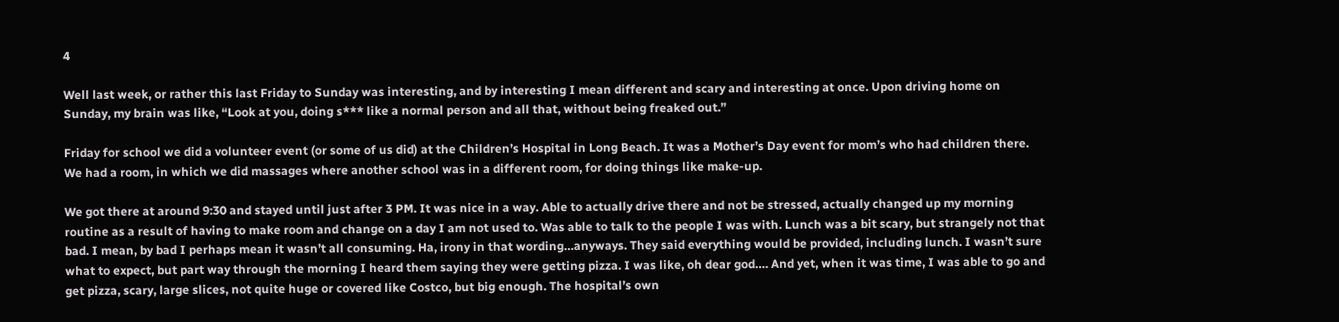4

Well last week, or rather this last Friday to Sunday was interesting, and by interesting I mean different and scary and interesting at once. Upon driving home on Sunday, my brain was like, “Look at you, doing s*** like a normal person and all that, without being freaked out.”

Friday for school we did a volunteer event (or some of us did) at the Children’s Hospital in Long Beach. It was a Mother’s Day event for mom’s who had children there. We had a room, in which we did massages where another school was in a different room, for doing things like make-up.

We got there at around 9:30 and stayed until just after 3 PM. It was nice in a way. Able to actually drive there and not be stressed, actually changed up my morning routine as a result of having to make room and change on a day I am not used to. Was able to talk to the people I was with. Lunch was a bit scary, but strangely not that bad. I mean, by bad I perhaps mean it wasn’t all consuming. Ha, irony in that wording…anyways. They said everything would be provided, including lunch. I wasn’t sure what to expect, but part way through the morning I heard them saying they were getting pizza. I was like, oh dear god…. And yet, when it was time, I was able to go and get pizza, scary, large slices, not quite huge or covered like Costco, but big enough. The hospital’s own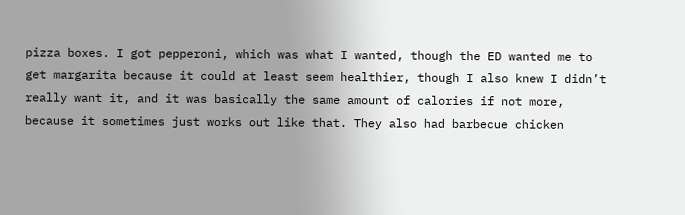pizza boxes. I got pepperoni, which was what I wanted, though the ED wanted me to get margarita because it could at least seem healthier, though I also knew I didn’t really want it, and it was basically the same amount of calories if not more, because it sometimes just works out like that. They also had barbecue chicken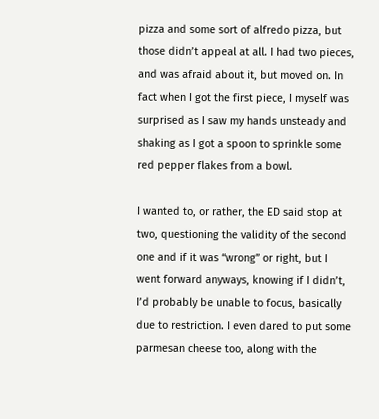pizza and some sort of alfredo pizza, but those didn’t appeal at all. I had two pieces, and was afraid about it, but moved on. In fact when I got the first piece, I myself was surprised as I saw my hands unsteady and shaking as I got a spoon to sprinkle some red pepper flakes from a bowl.

I wanted to, or rather, the ED said stop at two, questioning the validity of the second one and if it was “wrong” or right, but I went forward anyways, knowing if I didn’t, I’d probably be unable to focus, basically due to restriction. I even dared to put some parmesan cheese too, along with the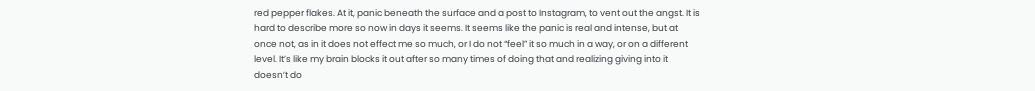red pepper flakes. At it, panic beneath the surface and a post to Instagram, to vent out the angst. It is hard to describe more so now in days it seems. It seems like the panic is real and intense, but at once not, as in it does not effect me so much, or I do not “feel” it so much in a way, or on a different level. It’s like my brain blocks it out after so many times of doing that and realizing giving into it doesn’t do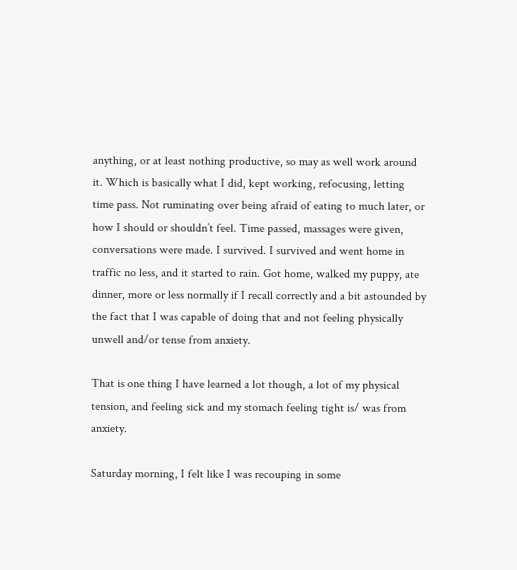anything, or at least nothing productive, so may as well work around it. Which is basically what I did, kept working, refocusing, letting time pass. Not ruminating over being afraid of eating to much later, or how I should or shouldn’t feel. Time passed, massages were given, conversations were made. I survived. I survived and went home in traffic no less, and it started to rain. Got home, walked my puppy, ate dinner, more or less normally if I recall correctly and a bit astounded by the fact that I was capable of doing that and not feeling physically unwell and/or tense from anxiety.

That is one thing I have learned a lot though, a lot of my physical tension, and feeling sick and my stomach feeling tight is/ was from anxiety.

Saturday morning, I felt like I was recouping in some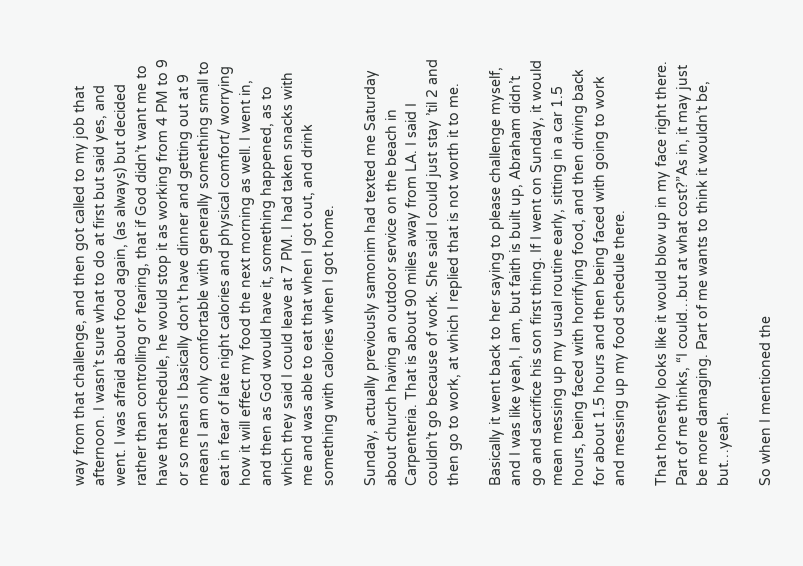way from that challenge, and then got called to my job that afternoon. I wasn’t sure what to do at first but said yes, and went. I was afraid about food again, (as always) but decided rather than controlling or fearing, that if God didn’t want me to have that schedule, he would stop it as working from 4 PM to 9 or so means I basically don’t have dinner and getting out at 9 means I am only comfortable with generally something small to eat in fear of late night calories and physical comfort/ worrying how it will effect my food the next morning as well. I went in, and then as God would have it, something happened, as to which they said I could leave at 7 PM. I had taken snacks with me and was able to eat that when I got out, and drink something with calories when I got home.

Sunday, actually previously samonim had texted me Saturday about church having an outdoor service on the beach in Carpenteria. That is about 90 miles away from LA. I said I couldn’t go because of work. She said I could just stay ’til 2 and then go to work, at which I replied that is not worth it to me.

Basically it went back to her saying to please challenge myself, and I was like yeah, I am, but faith is built up, Abraham didn’t go and sacrifice his son first thing. If I went on Sunday, it would mean messing up my usual routine early, sitting in a car 1.5 hours, being faced with horrifying food, and then driving back for about 1.5 hours and then being faced with going to work and messing up my food schedule there.

That honestly looks like it would blow up in my face right there. Part of me thinks, “I could…but at what cost?”As in, it may just be more damaging. Part of me wants to think it wouldn’t be, but…yeah.

So when I mentioned the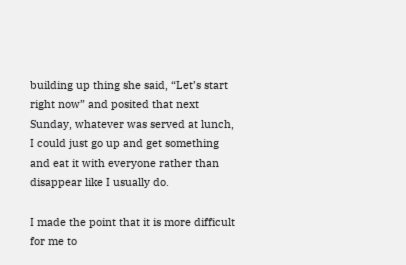building up thing she said, “Let’s start right now” and posited that next Sunday, whatever was served at lunch, I could just go up and get something and eat it with everyone rather than disappear like I usually do.

I made the point that it is more difficult for me to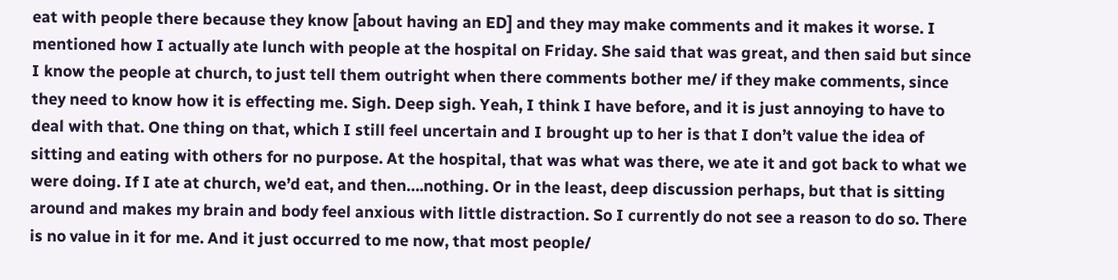eat with people there because they know [about having an ED] and they may make comments and it makes it worse. I mentioned how I actually ate lunch with people at the hospital on Friday. She said that was great, and then said but since I know the people at church, to just tell them outright when there comments bother me/ if they make comments, since they need to know how it is effecting me. Sigh. Deep sigh. Yeah, I think I have before, and it is just annoying to have to deal with that. One thing on that, which I still feel uncertain and I brought up to her is that I don’t value the idea of sitting and eating with others for no purpose. At the hospital, that was what was there, we ate it and got back to what we were doing. If I ate at church, we’d eat, and then….nothing. Or in the least, deep discussion perhaps, but that is sitting around and makes my brain and body feel anxious with little distraction. So I currently do not see a reason to do so. There is no value in it for me. And it just occurred to me now, that most people/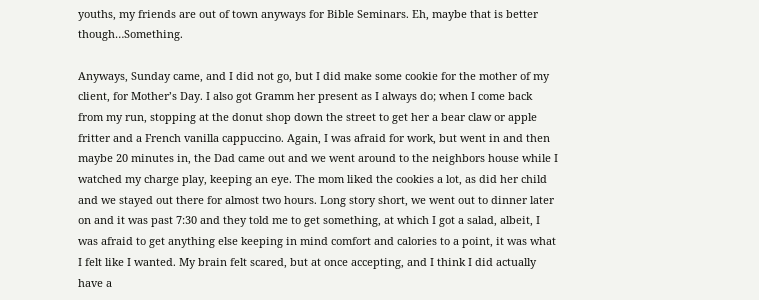youths, my friends are out of town anyways for Bible Seminars. Eh, maybe that is better though…Something.

Anyways, Sunday came, and I did not go, but I did make some cookie for the mother of my client, for Mother’s Day. I also got Gramm her present as I always do; when I come back from my run, stopping at the donut shop down the street to get her a bear claw or apple fritter and a French vanilla cappuccino. Again, I was afraid for work, but went in and then maybe 20 minutes in, the Dad came out and we went around to the neighbors house while I watched my charge play, keeping an eye. The mom liked the cookies a lot, as did her child and we stayed out there for almost two hours. Long story short, we went out to dinner later on and it was past 7:30 and they told me to get something, at which I got a salad, albeit, I was afraid to get anything else keeping in mind comfort and calories to a point, it was what I felt like I wanted. My brain felt scared, but at once accepting, and I think I did actually have a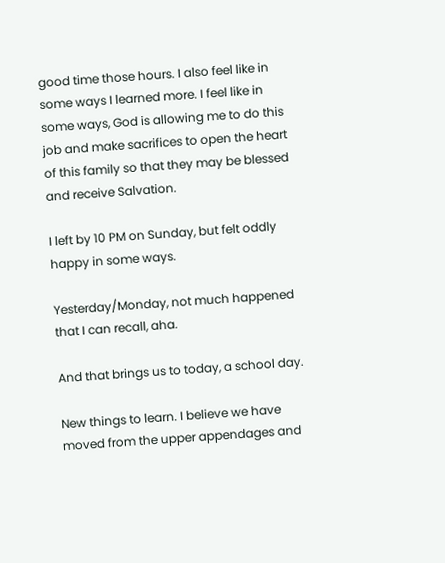good time those hours. I also feel like in some ways I learned more. I feel like in some ways, God is allowing me to do this job and make sacrifices to open the heart of this family so that they may be blessed and receive Salvation.

I left by 10 PM on Sunday, but felt oddly happy in some ways.

Yesterday/Monday, not much happened that I can recall, aha.

And that brings us to today, a school day.

New things to learn. I believe we have moved from the upper appendages and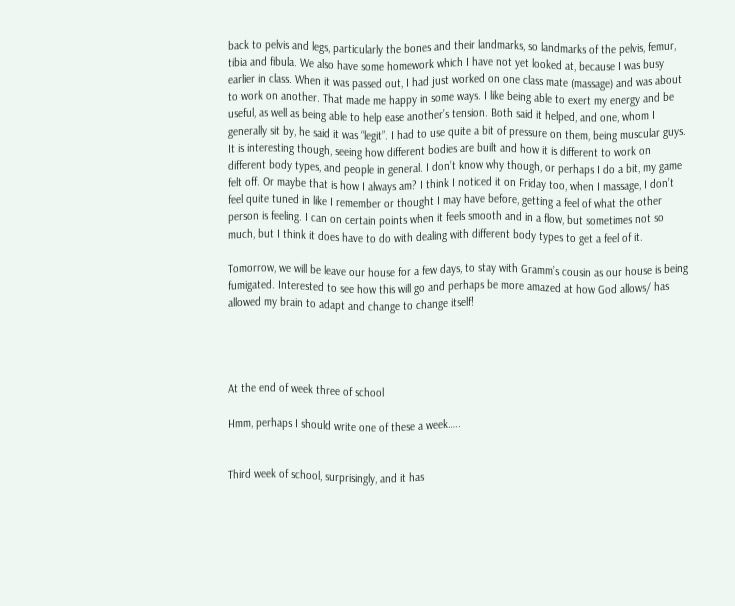back to pelvis and legs, particularly the bones and their landmarks, so landmarks of the pelvis, femur, tibia and fibula. We also have some homework which I have not yet looked at, because I was busy earlier in class. When it was passed out, I had just worked on one class mate (massage) and was about to work on another. That made me happy in some ways. I like being able to exert my energy and be useful, as well as being able to help ease another’s tension. Both said it helped, and one, whom I generally sit by, he said it was “legit”. I had to use quite a bit of pressure on them, being muscular guys. It is interesting though, seeing how different bodies are built and how it is different to work on different body types, and people in general. I don’t know why though, or perhaps I do a bit, my game felt off. Or maybe that is how I always am? I think I noticed it on Friday too, when I massage, I don’t feel quite tuned in like I remember or thought I may have before, getting a feel of what the other person is feeling. I can on certain points when it feels smooth and in a flow, but sometimes not so much, but I think it does have to do with dealing with different body types to get a feel of it.

Tomorrow, we will be leave our house for a few days, to stay with Gramm’s cousin as our house is being fumigated. Interested to see how this will go and perhaps be more amazed at how God allows/ has allowed my brain to adapt and change to change itself!




At the end of week three of school

Hmm, perhaps I should write one of these a week…..


Third week of school, surprisingly, and it has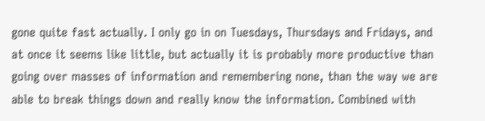gone quite fast actually. I only go in on Tuesdays, Thursdays and Fridays, and at once it seems like little, but actually it is probably more productive than going over masses of information and remembering none, than the way we are able to break things down and really know the information. Combined with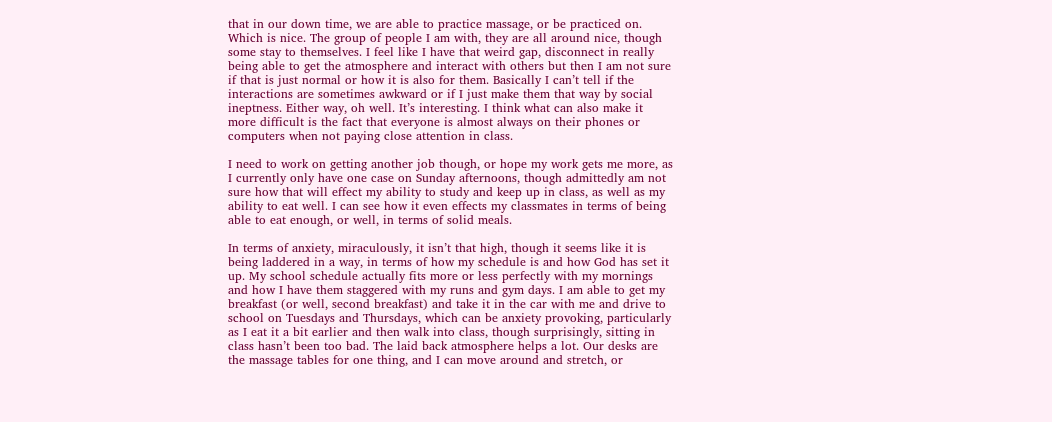that in our down time, we are able to practice massage, or be practiced on. Which is nice. The group of people I am with, they are all around nice, though some stay to themselves. I feel like I have that weird gap, disconnect in really being able to get the atmosphere and interact with others but then I am not sure if that is just normal or how it is also for them. Basically I can’t tell if the interactions are sometimes awkward or if I just make them that way by social ineptness. Either way, oh well. It’s interesting. I think what can also make it more difficult is the fact that everyone is almost always on their phones or computers when not paying close attention in class.

I need to work on getting another job though, or hope my work gets me more, as I currently only have one case on Sunday afternoons, though admittedly am not sure how that will effect my ability to study and keep up in class, as well as my ability to eat well. I can see how it even effects my classmates in terms of being able to eat enough, or well, in terms of solid meals.

In terms of anxiety, miraculously, it isn’t that high, though it seems like it is being laddered in a way, in terms of how my schedule is and how God has set it up. My school schedule actually fits more or less perfectly with my mornings and how I have them staggered with my runs and gym days. I am able to get my breakfast (or well, second breakfast) and take it in the car with me and drive to school on Tuesdays and Thursdays, which can be anxiety provoking, particularly as I eat it a bit earlier and then walk into class, though surprisingly, sitting in class hasn’t been too bad. The laid back atmosphere helps a lot. Our desks are the massage tables for one thing, and I can move around and stretch, or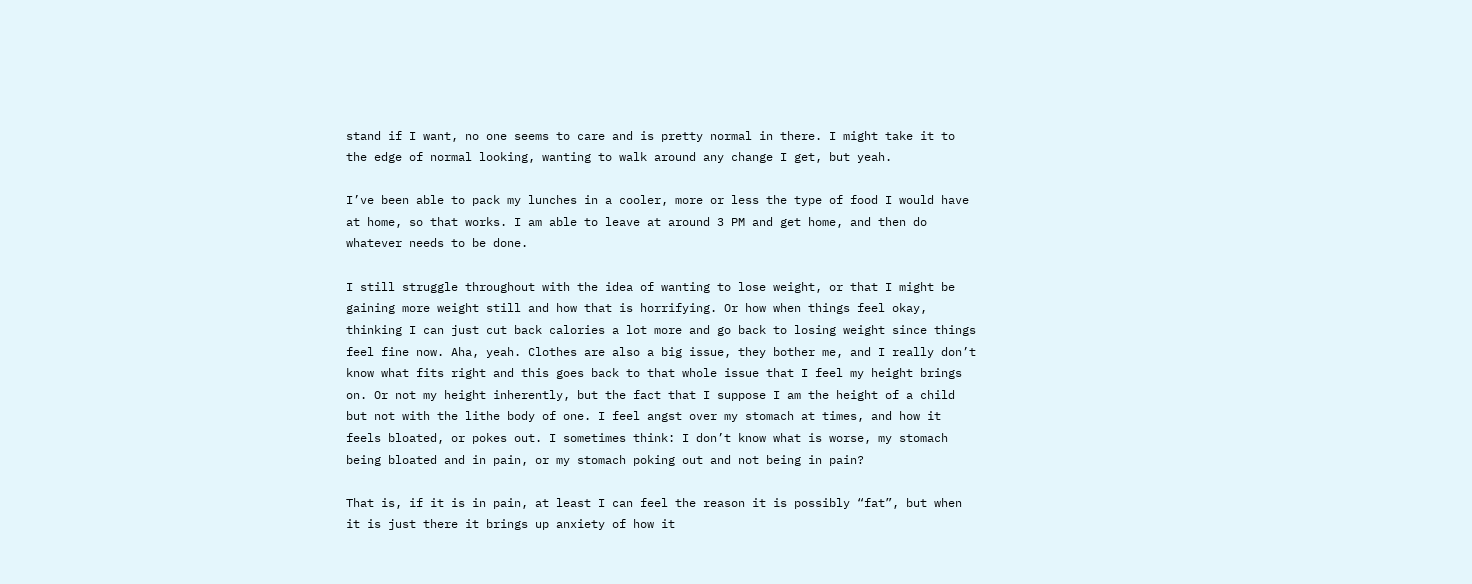stand if I want, no one seems to care and is pretty normal in there. I might take it to the edge of normal looking, wanting to walk around any change I get, but yeah.

I’ve been able to pack my lunches in a cooler, more or less the type of food I would have at home, so that works. I am able to leave at around 3 PM and get home, and then do whatever needs to be done.

I still struggle throughout with the idea of wanting to lose weight, or that I might be gaining more weight still and how that is horrifying. Or how when things feel okay, thinking I can just cut back calories a lot more and go back to losing weight since things feel fine now. Aha, yeah. Clothes are also a big issue, they bother me, and I really don’t know what fits right and this goes back to that whole issue that I feel my height brings on. Or not my height inherently, but the fact that I suppose I am the height of a child but not with the lithe body of one. I feel angst over my stomach at times, and how it feels bloated, or pokes out. I sometimes think: I don’t know what is worse, my stomach being bloated and in pain, or my stomach poking out and not being in pain?

That is, if it is in pain, at least I can feel the reason it is possibly “fat”, but when it is just there it brings up anxiety of how it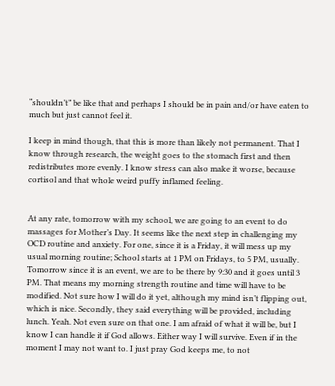“shouldn’t” be like that and perhaps I should be in pain and/or have eaten to much but just cannot feel it.

I keep in mind though, that this is more than likely not permanent. That I know through research, the weight goes to the stomach first and then redistributes more evenly. I know stress can also make it worse, because cortisol and that whole weird puffy inflamed feeling.


At any rate, tomorrow with my school, we are going to an event to do massages for Mother’s Day. It seems like the next step in challenging my OCD routine and anxiety. For one, since it is a Friday, it will mess up my usual morning routine; School starts at 1 PM on Fridays, to 5 PM, usually. Tomorrow since it is an event, we are to be there by 9:30 and it goes until 3 PM. That means my morning strength routine and time will have to be modified. Not sure how I will do it yet, although my mind isn’t flipping out, which is nice. Secondly, they said everything will be provided, including lunch. Yeah. Not even sure on that one. I am afraid of what it will be, but I know I can handle it if God allows. Either way I will survive. Even if in the moment I may not want to. I just pray God keeps me, to not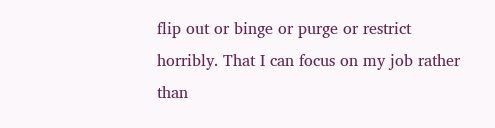flip out or binge or purge or restrict horribly. That I can focus on my job rather than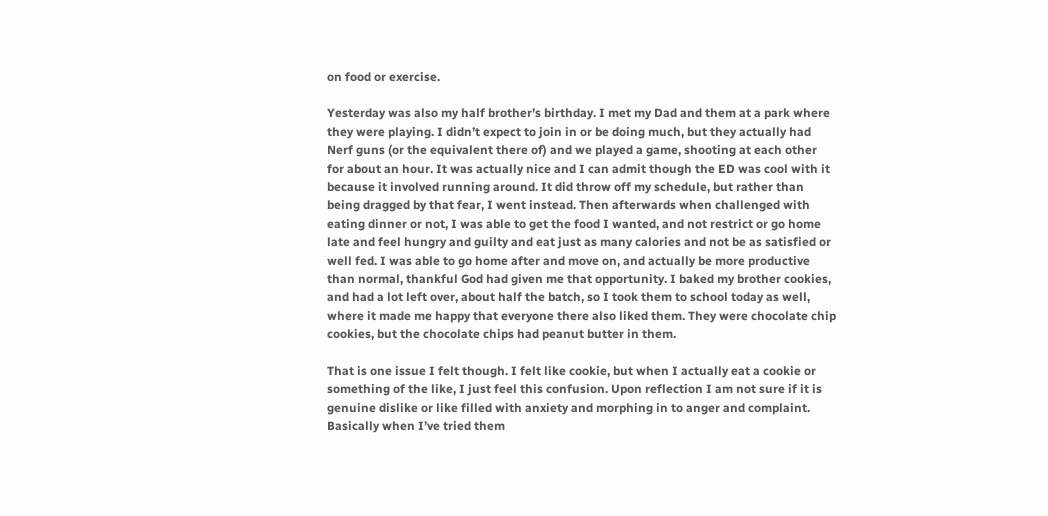on food or exercise.

Yesterday was also my half brother’s birthday. I met my Dad and them at a park where they were playing. I didn’t expect to join in or be doing much, but they actually had Nerf guns (or the equivalent there of) and we played a game, shooting at each other for about an hour. It was actually nice and I can admit though the ED was cool with it because it involved running around. It did throw off my schedule, but rather than being dragged by that fear, I went instead. Then afterwards when challenged with eating dinner or not, I was able to get the food I wanted, and not restrict or go home late and feel hungry and guilty and eat just as many calories and not be as satisfied or well fed. I was able to go home after and move on, and actually be more productive than normal, thankful God had given me that opportunity. I baked my brother cookies, and had a lot left over, about half the batch, so I took them to school today as well, where it made me happy that everyone there also liked them. They were chocolate chip cookies, but the chocolate chips had peanut butter in them.

That is one issue I felt though. I felt like cookie, but when I actually eat a cookie or something of the like, I just feel this confusion. Upon reflection I am not sure if it is genuine dislike or like filled with anxiety and morphing in to anger and complaint. Basically when I’ve tried them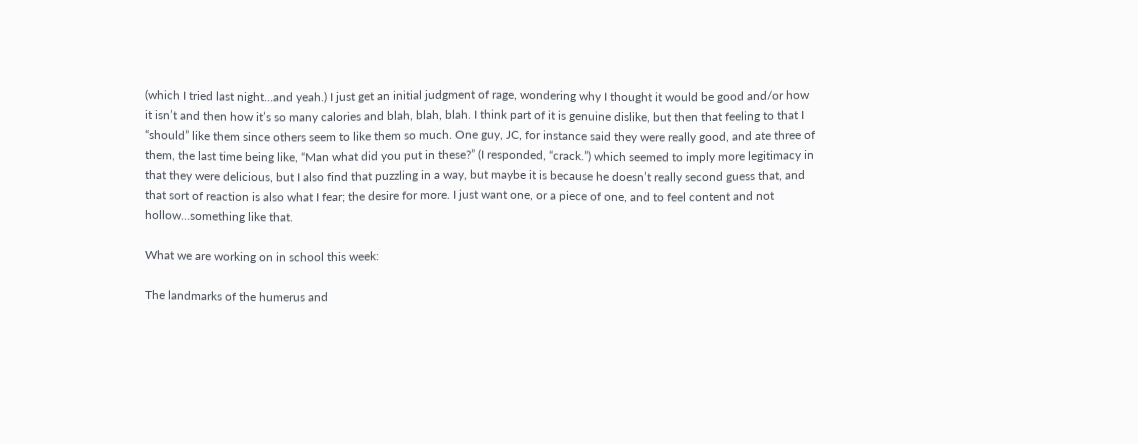(which I tried last night…and yeah.) I just get an initial judgment of rage, wondering why I thought it would be good and/or how it isn’t and then how it’s so many calories and blah, blah, blah. I think part of it is genuine dislike, but then that feeling to that I “should” like them since others seem to like them so much. One guy, JC, for instance said they were really good, and ate three of them, the last time being like, “Man what did you put in these?” (I responded, “crack.”) which seemed to imply more legitimacy in that they were delicious, but I also find that puzzling in a way, but maybe it is because he doesn’t really second guess that, and that sort of reaction is also what I fear; the desire for more. I just want one, or a piece of one, and to feel content and not hollow…something like that.

What we are working on in school this week:

The landmarks of the humerus and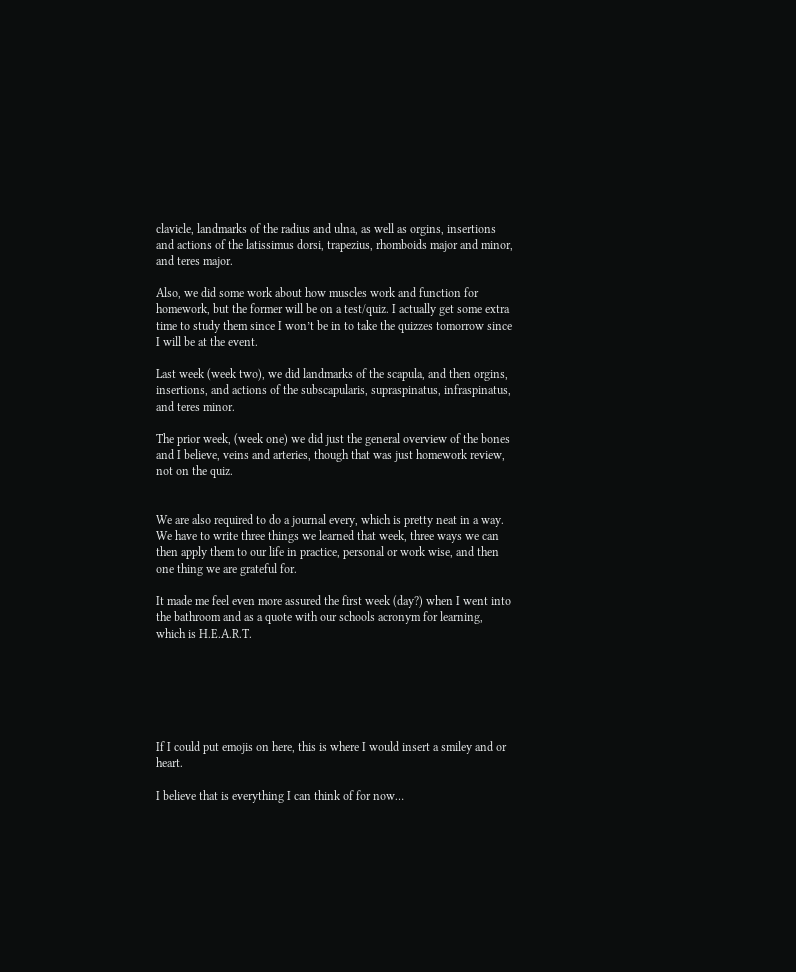clavicle, landmarks of the radius and ulna, as well as orgins, insertions and actions of the latissimus dorsi, trapezius, rhomboids major and minor, and teres major.

Also, we did some work about how muscles work and function for homework, but the former will be on a test/quiz. I actually get some extra time to study them since I won’t be in to take the quizzes tomorrow since I will be at the event.

Last week (week two), we did landmarks of the scapula, and then orgins, insertions, and actions of the subscapularis, supraspinatus, infraspinatus, and teres minor.

The prior week, (week one) we did just the general overview of the bones and I believe, veins and arteries, though that was just homework review, not on the quiz.


We are also required to do a journal every, which is pretty neat in a way. We have to write three things we learned that week, three ways we can then apply them to our life in practice, personal or work wise, and then one thing we are grateful for.

It made me feel even more assured the first week (day?) when I went into the bathroom and as a quote with our schools acronym for learning, which is H.E.A.R.T.






If I could put emojis on here, this is where I would insert a smiley and or heart.

I believe that is everything I can think of for now…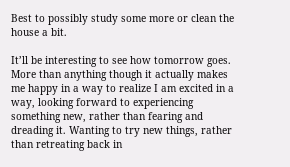Best to possibly study some more or clean the house a bit.

It’ll be interesting to see how tomorrow goes. More than anything though it actually makes me happy in a way to realize I am excited in a way, looking forward to experiencing something new, rather than fearing and dreading it. Wanting to try new things, rather than retreating back in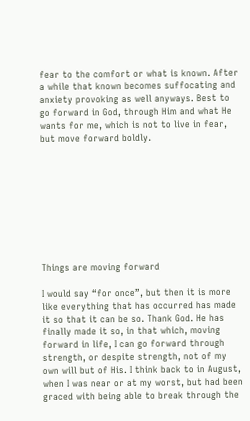fear to the comfort or what is known. After a while that known becomes suffocating and anxiety provoking as well anyways. Best to go forward in God, through Him and what He wants for me, which is not to live in fear, but move forward boldly.









Things are moving forward

I would say “for once”, but then it is more like everything that has occurred has made it so that it can be so. Thank God. He has finally made it so, in that which, moving forward in life, I can go forward through strength, or despite strength, not of my own will but of His. I think back to in August, when I was near or at my worst, but had been graced with being able to break through the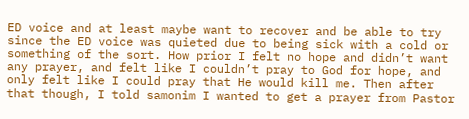ED voice and at least maybe want to recover and be able to try since the ED voice was quieted due to being sick with a cold or something of the sort. How prior I felt no hope and didn’t want any prayer, and felt like I couldn’t pray to God for hope, and only felt like I could pray that He would kill me. Then after that though, I told samonim I wanted to get a prayer from Pastor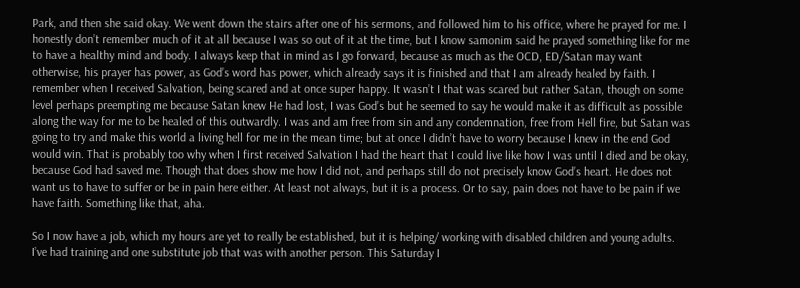Park, and then she said okay. We went down the stairs after one of his sermons, and followed him to his office, where he prayed for me. I honestly don’t remember much of it at all because I was so out of it at the time, but I know samonim said he prayed something like for me to have a healthy mind and body. I always keep that in mind as I go forward, because as much as the OCD, ED/Satan may want otherwise, his prayer has power, as God’s word has power, which already says it is finished and that I am already healed by faith. I remember when I received Salvation, being scared and at once super happy. It wasn’t I that was scared but rather Satan, though on some level perhaps preempting me because Satan knew He had lost, I was God’s but he seemed to say he would make it as difficult as possible along the way for me to be healed of this outwardly. I was and am free from sin and any condemnation, free from Hell fire, but Satan was going to try and make this world a living hell for me in the mean time; but at once I didn’t have to worry because I knew in the end God would win. That is probably too why when I first received Salvation I had the heart that I could live like how I was until I died and be okay, because God had saved me. Though that does show me how I did not, and perhaps still do not precisely know God’s heart. He does not want us to have to suffer or be in pain here either. At least not always, but it is a process. Or to say, pain does not have to be pain if we have faith. Something like that, aha.

So I now have a job, which my hours are yet to really be established, but it is helping/ working with disabled children and young adults. I’ve had training and one substitute job that was with another person. This Saturday I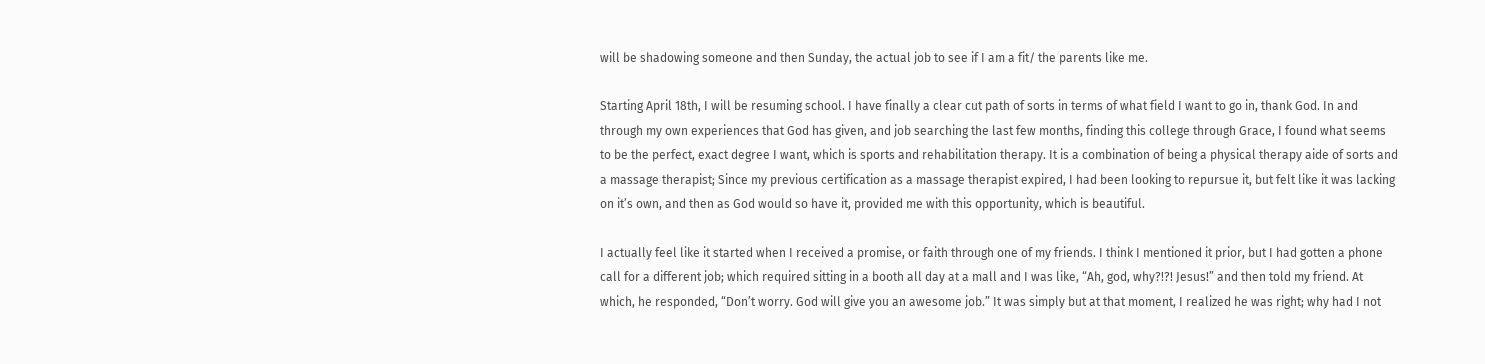will be shadowing someone and then Sunday, the actual job to see if I am a fit/ the parents like me.

Starting April 18th, I will be resuming school. I have finally a clear cut path of sorts in terms of what field I want to go in, thank God. In and through my own experiences that God has given, and job searching the last few months, finding this college through Grace, I found what seems to be the perfect, exact degree I want, which is sports and rehabilitation therapy. It is a combination of being a physical therapy aide of sorts and a massage therapist; Since my previous certification as a massage therapist expired, I had been looking to repursue it, but felt like it was lacking on it’s own, and then as God would so have it, provided me with this opportunity, which is beautiful.

I actually feel like it started when I received a promise, or faith through one of my friends. I think I mentioned it prior, but I had gotten a phone call for a different job; which required sitting in a booth all day at a mall and I was like, “Ah, god, why?!?! Jesus!” and then told my friend. At which, he responded, “Don’t worry. God will give you an awesome job.” It was simply but at that moment, I realized he was right; why had I not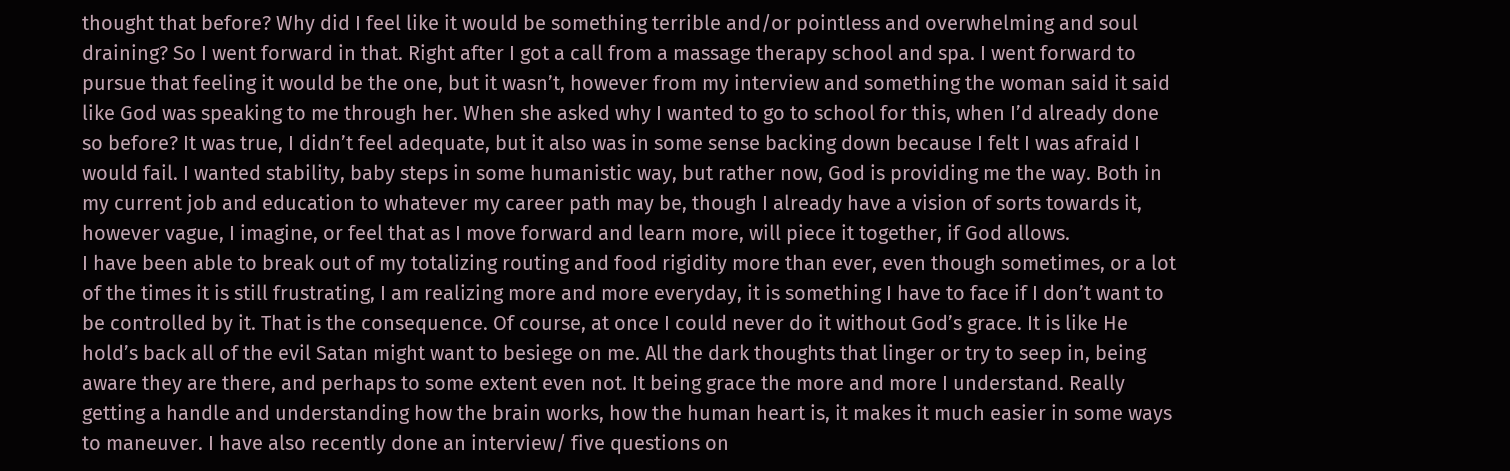thought that before? Why did I feel like it would be something terrible and/or pointless and overwhelming and soul draining? So I went forward in that. Right after I got a call from a massage therapy school and spa. I went forward to pursue that feeling it would be the one, but it wasn’t, however from my interview and something the woman said it said like God was speaking to me through her. When she asked why I wanted to go to school for this, when I’d already done so before? It was true, I didn’t feel adequate, but it also was in some sense backing down because I felt I was afraid I would fail. I wanted stability, baby steps in some humanistic way, but rather now, God is providing me the way. Both in my current job and education to whatever my career path may be, though I already have a vision of sorts towards it, however vague, I imagine, or feel that as I move forward and learn more, will piece it together, if God allows.
I have been able to break out of my totalizing routing and food rigidity more than ever, even though sometimes, or a lot of the times it is still frustrating, I am realizing more and more everyday, it is something I have to face if I don’t want to be controlled by it. That is the consequence. Of course, at once I could never do it without God’s grace. It is like He hold’s back all of the evil Satan might want to besiege on me. All the dark thoughts that linger or try to seep in, being aware they are there, and perhaps to some extent even not. It being grace the more and more I understand. Really getting a handle and understanding how the brain works, how the human heart is, it makes it much easier in some ways to maneuver. I have also recently done an interview/ five questions on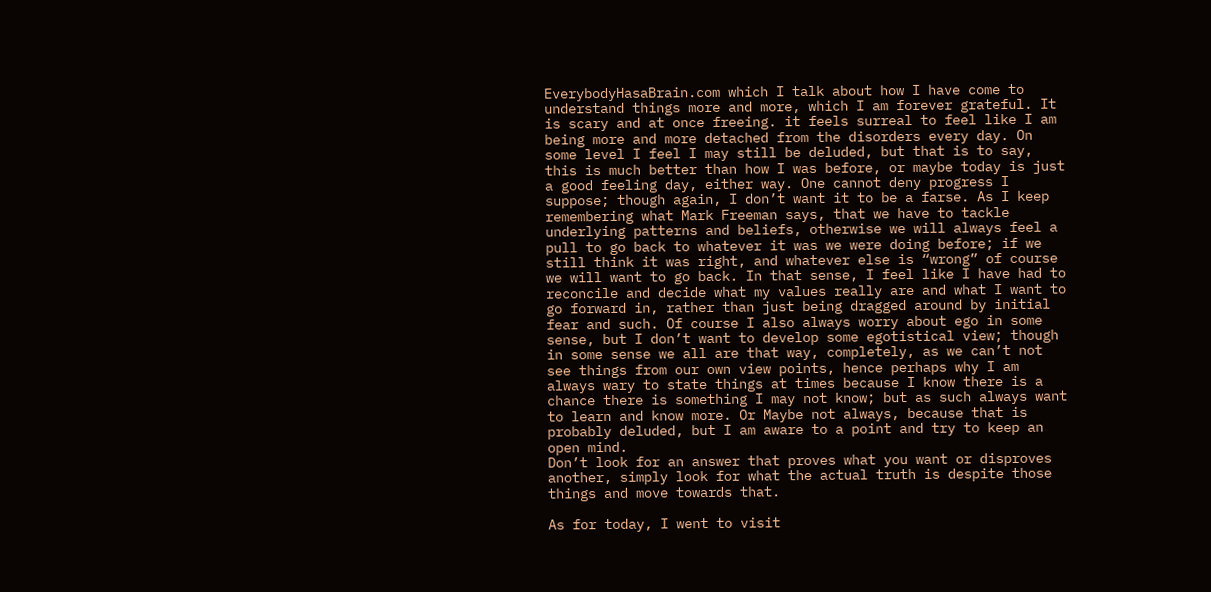EverybodyHasaBrain.com which I talk about how I have come to understand things more and more, which I am forever grateful. It is scary and at once freeing. it feels surreal to feel like I am being more and more detached from the disorders every day. On some level I feel I may still be deluded, but that is to say, this is much better than how I was before, or maybe today is just a good feeling day, either way. One cannot deny progress I suppose; though again, I don’t want it to be a farse. As I keep remembering what Mark Freeman says, that we have to tackle underlying patterns and beliefs, otherwise we will always feel a pull to go back to whatever it was we were doing before; if we still think it was right, and whatever else is “wrong” of course we will want to go back. In that sense, I feel like I have had to reconcile and decide what my values really are and what I want to go forward in, rather than just being dragged around by initial fear and such. Of course I also always worry about ego in some sense, but I don’t want to develop some egotistical view; though in some sense we all are that way, completely, as we can’t not see things from our own view points, hence perhaps why I am always wary to state things at times because I know there is a chance there is something I may not know; but as such always want to learn and know more. Or Maybe not always, because that is probably deluded, but I am aware to a point and try to keep an open mind.
Don’t look for an answer that proves what you want or disproves another, simply look for what the actual truth is despite those things and move towards that.

As for today, I went to visit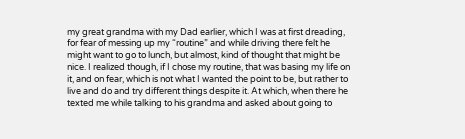my great grandma with my Dad earlier, which I was at first dreading, for fear of messing up my “routine” and while driving there felt he might want to go to lunch, but almost, kind of thought that might be nice. I realized though, if I chose my routine, that was basing my life on it, and on fear, which is not what I wanted the point to be, but rather to live and do and try different things despite it. At which, when there he texted me while talking to his grandma and asked about going to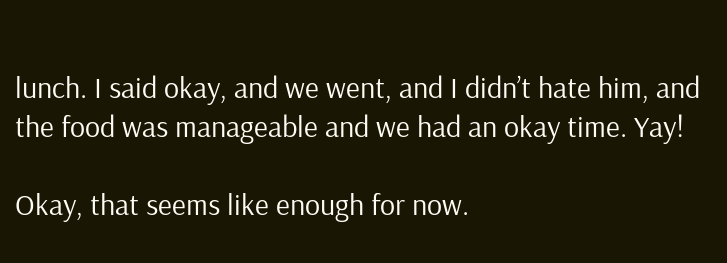lunch. I said okay, and we went, and I didn’t hate him, and the food was manageable and we had an okay time. Yay!

Okay, that seems like enough for now.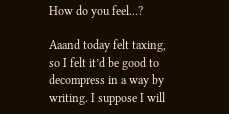How do you feel…?

Aaand today felt taxing, so I felt it’d be good to decompress in a way by writing. I suppose I will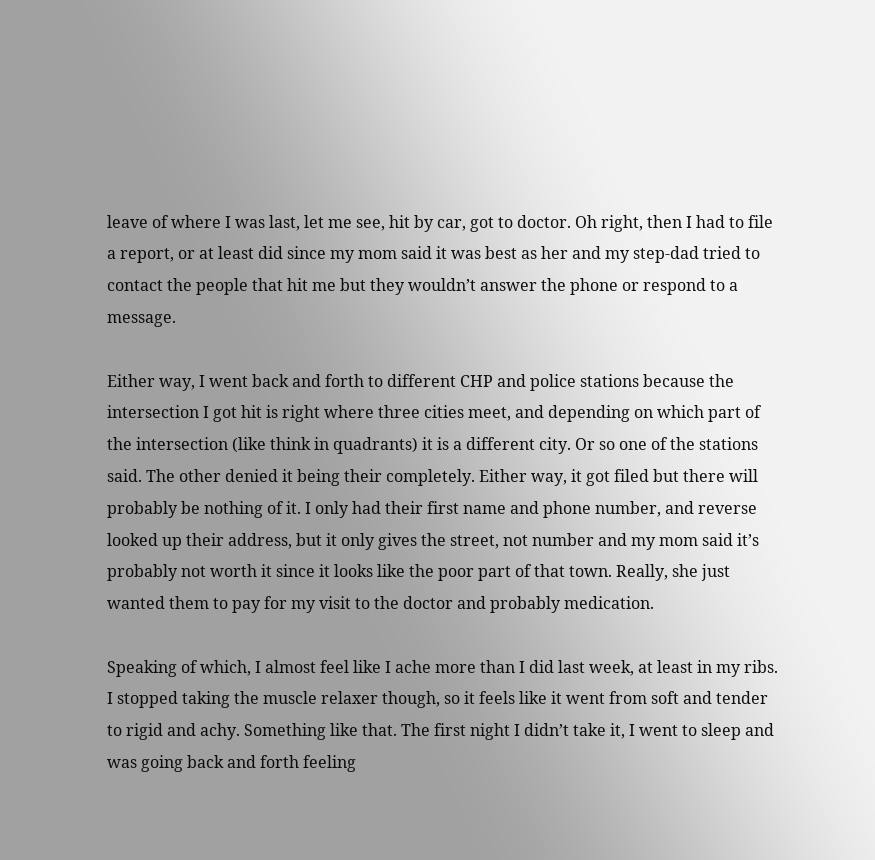leave of where I was last, let me see, hit by car, got to doctor. Oh right, then I had to file a report, or at least did since my mom said it was best as her and my step-dad tried to contact the people that hit me but they wouldn’t answer the phone or respond to a message.

Either way, I went back and forth to different CHP and police stations because the intersection I got hit is right where three cities meet, and depending on which part of the intersection (like think in quadrants) it is a different city. Or so one of the stations said. The other denied it being their completely. Either way, it got filed but there will probably be nothing of it. I only had their first name and phone number, and reverse looked up their address, but it only gives the street, not number and my mom said it’s probably not worth it since it looks like the poor part of that town. Really, she just wanted them to pay for my visit to the doctor and probably medication.

Speaking of which, I almost feel like I ache more than I did last week, at least in my ribs. I stopped taking the muscle relaxer though, so it feels like it went from soft and tender to rigid and achy. Something like that. The first night I didn’t take it, I went to sleep and was going back and forth feeling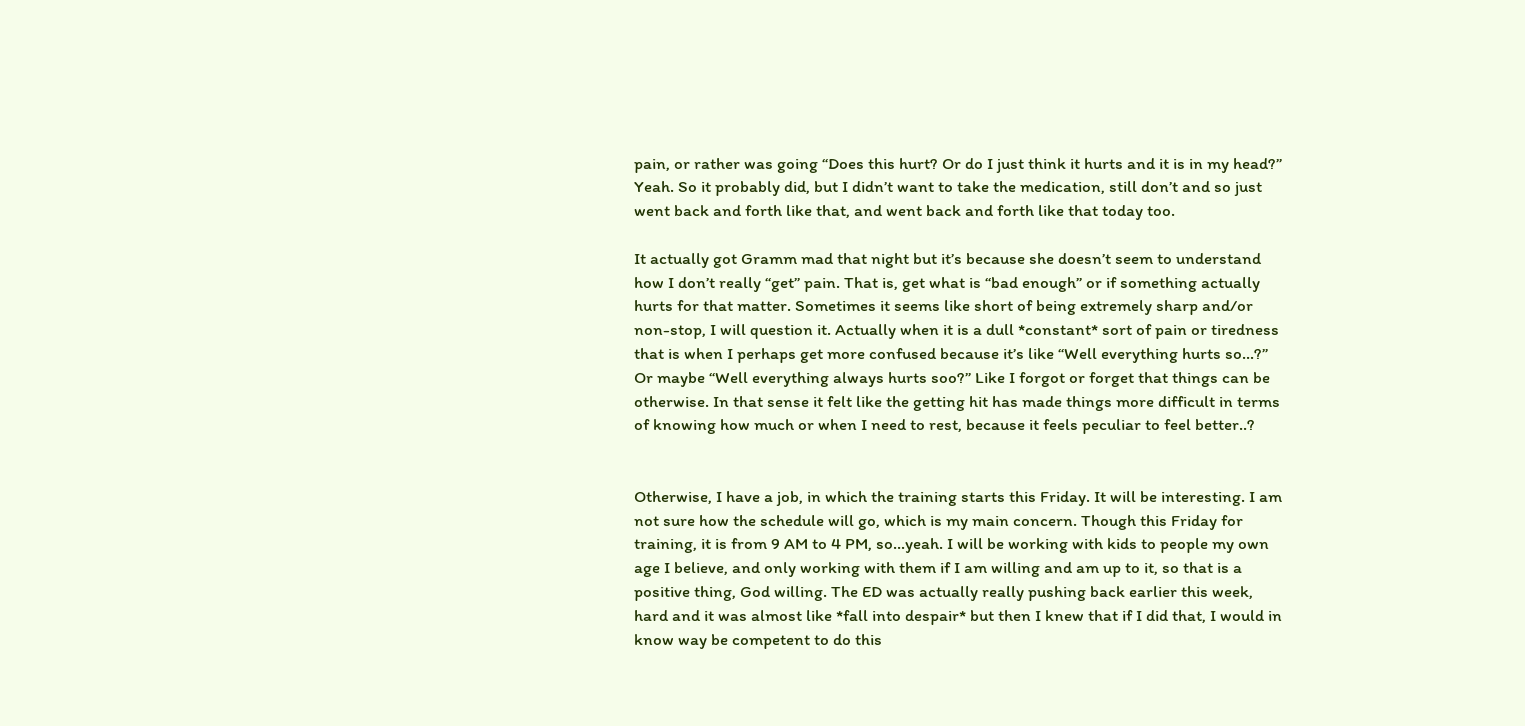pain, or rather was going “Does this hurt? Or do I just think it hurts and it is in my head?” Yeah. So it probably did, but I didn’t want to take the medication, still don’t and so just went back and forth like that, and went back and forth like that today too.

It actually got Gramm mad that night but it’s because she doesn’t seem to understand how I don’t really “get” pain. That is, get what is “bad enough” or if something actually hurts for that matter. Sometimes it seems like short of being extremely sharp and/or non-stop, I will question it. Actually when it is a dull *constant* sort of pain or tiredness that is when I perhaps get more confused because it’s like “Well everything hurts so…?” Or maybe “Well everything always hurts soo?” Like I forgot or forget that things can be otherwise. In that sense it felt like the getting hit has made things more difficult in terms of knowing how much or when I need to rest, because it feels peculiar to feel better..?


Otherwise, I have a job, in which the training starts this Friday. It will be interesting. I am not sure how the schedule will go, which is my main concern. Though this Friday for training, it is from 9 AM to 4 PM, so…yeah. I will be working with kids to people my own age I believe, and only working with them if I am willing and am up to it, so that is a positive thing, God willing. The ED was actually really pushing back earlier this week, hard and it was almost like *fall into despair* but then I knew that if I did that, I would in know way be competent to do this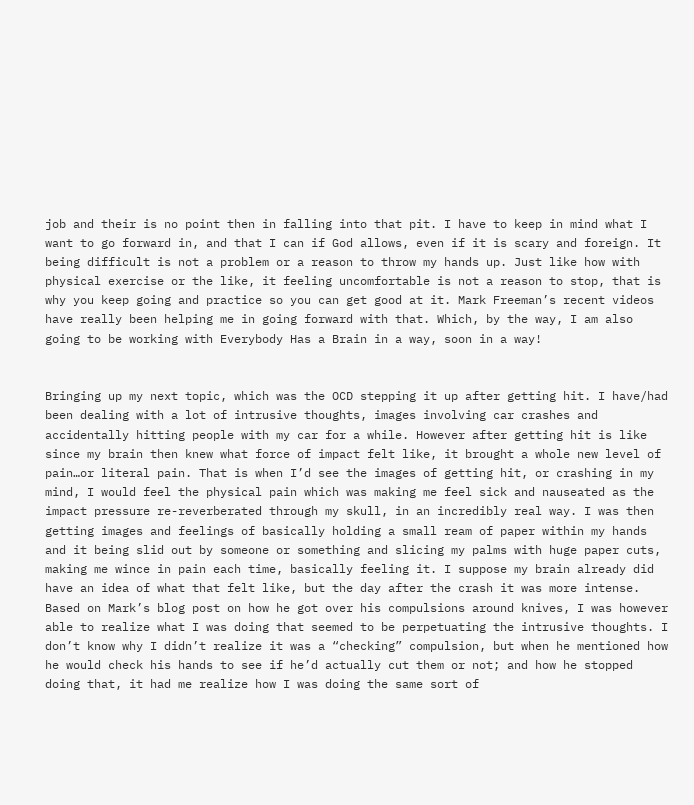job and their is no point then in falling into that pit. I have to keep in mind what I want to go forward in, and that I can if God allows, even if it is scary and foreign. It being difficult is not a problem or a reason to throw my hands up. Just like how with physical exercise or the like, it feeling uncomfortable is not a reason to stop, that is why you keep going and practice so you can get good at it. Mark Freeman’s recent videos have really been helping me in going forward with that. Which, by the way, I am also going to be working with Everybody Has a Brain in a way, soon in a way!


Bringing up my next topic, which was the OCD stepping it up after getting hit. I have/had been dealing with a lot of intrusive thoughts, images involving car crashes and accidentally hitting people with my car for a while. However after getting hit is like since my brain then knew what force of impact felt like, it brought a whole new level of pain…or literal pain. That is when I’d see the images of getting hit, or crashing in my mind, I would feel the physical pain which was making me feel sick and nauseated as the impact pressure re-reverberated through my skull, in an incredibly real way. I was then getting images and feelings of basically holding a small ream of paper within my hands and it being slid out by someone or something and slicing my palms with huge paper cuts, making me wince in pain each time, basically feeling it. I suppose my brain already did have an idea of what that felt like, but the day after the crash it was more intense.
Based on Mark’s blog post on how he got over his compulsions around knives, I was however able to realize what I was doing that seemed to be perpetuating the intrusive thoughts. I don’t know why I didn’t realize it was a “checking” compulsion, but when he mentioned how he would check his hands to see if he’d actually cut them or not; and how he stopped doing that, it had me realize how I was doing the same sort of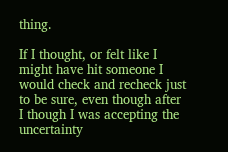thing.

If I thought, or felt like I might have hit someone I would check and recheck just to be sure, even though after I though I was accepting the uncertainty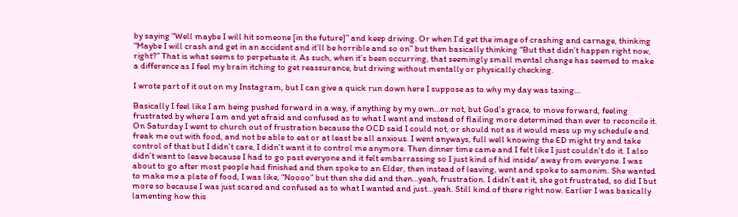by saying “Well maybe I will hit someone [in the future]” and keep driving. Or when I’d get the image of crashing and carnage, thinking “Maybe I will crash and get in an accident and it’ll be horrible and so on” but then basically thinking “But that didn’t happen right now, right?” That is what seems to perpetuate it. As such, when it’s been occurring, that seemingly small mental change has seemed to make a difference as I feel my brain itching to get reassurance, but driving without mentally or physically checking.

I wrote part of it out on my Instagram, but I can give a quick run down here I suppose as to why my day was taxing…

Basically I feel like I am being pushed forward in a way, if anything by my own…or not, but God’s grace, to move forward, feeling frustrated by where I am and yet afraid and confused as to what I want and instead of flailing more determined than ever to reconcile it. On Saturday I went to church out of frustration because the OCD said I could not, or should not as it would mess up my schedule and freak me out with food, and not be able to eat or at least be all anxious. I went anyways, full well knowing the ED might try and take control of that but I didn’t care, I didn’t want it to control me anymore. Then dinner time came and I felt like I just couldn’t do it. I also didn’t want to leave because I had to go past everyone and it felt embarrassing so I just kind of hid inside/ away from everyone. I was about to go after most people had finished and then spoke to an Elder, then instead of leaving, went and spoke to samonim. She wanted to make me a plate of food, I was like, “Noooo” but then she did and then…yeah, frustration. I didn’t eat it, she got frustrated, so did I but more so because I was just scared and confused as to what I wanted and just…yeah. Still kind of there right now. Earlier I was basically lamenting how this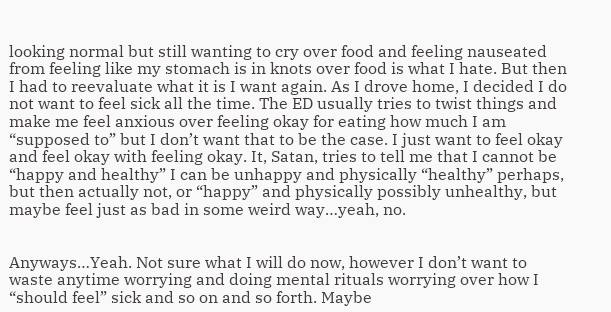looking normal but still wanting to cry over food and feeling nauseated from feeling like my stomach is in knots over food is what I hate. But then I had to reevaluate what it is I want again. As I drove home, I decided I do not want to feel sick all the time. The ED usually tries to twist things and make me feel anxious over feeling okay for eating how much I am “supposed to” but I don’t want that to be the case. I just want to feel okay and feel okay with feeling okay. It, Satan, tries to tell me that I cannot be “happy and healthy” I can be unhappy and physically “healthy” perhaps, but then actually not, or “happy” and physically possibly unhealthy, but maybe feel just as bad in some weird way…yeah, no.


Anyways…Yeah. Not sure what I will do now, however I don’t want to waste anytime worrying and doing mental rituals worrying over how I “should feel” sick and so on and so forth. Maybe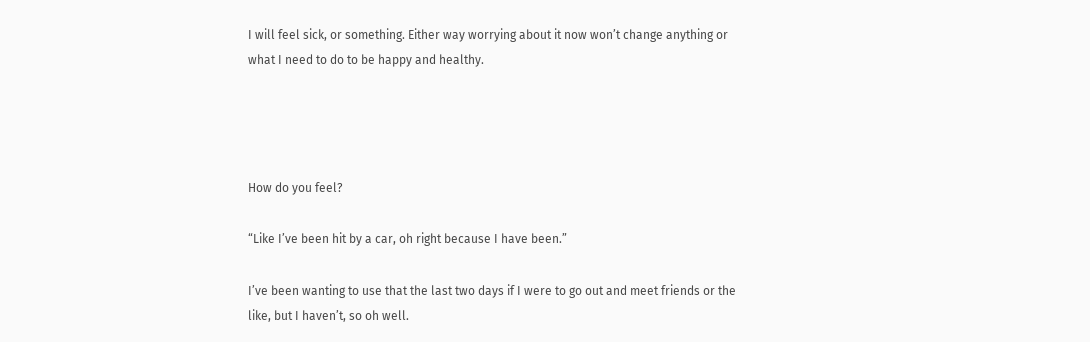I will feel sick, or something. Either way worrying about it now won’t change anything or what I need to do to be happy and healthy.




How do you feel?

“Like I’ve been hit by a car, oh right because I have been.”

I’ve been wanting to use that the last two days if I were to go out and meet friends or the like, but I haven’t, so oh well.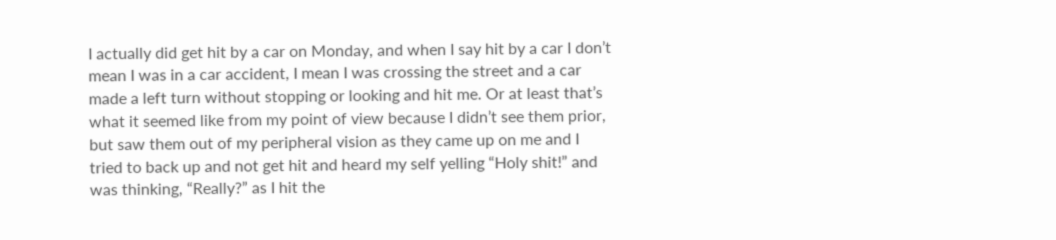I actually did get hit by a car on Monday, and when I say hit by a car I don’t mean I was in a car accident, I mean I was crossing the street and a car made a left turn without stopping or looking and hit me. Or at least that’s what it seemed like from my point of view because I didn’t see them prior, but saw them out of my peripheral vision as they came up on me and I tried to back up and not get hit and heard my self yelling “Holy shit!” and was thinking, “Really?” as I hit the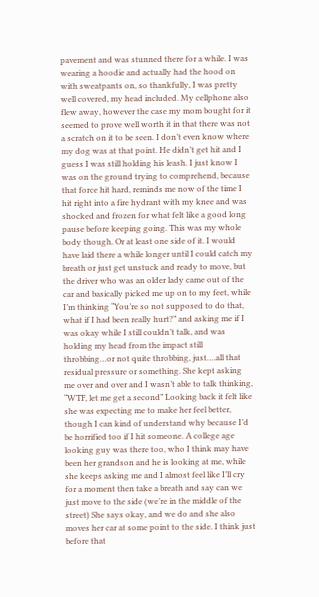pavement and was stunned there for a while. I was wearing a hoodie and actually had the hood on with sweatpants on, so thankfully, I was pretty well covered, my head included. My cellphone also flew away, however the case my mom bought for it seemed to prove well worth it in that there was not a scratch on it to be seen. I don’t even know where my dog was at that point. He didn’t get hit and I guess I was still holding his leash. I just know I was on the ground trying to comprehend, because that force hit hard, reminds me now of the time I hit right into a fire hydrant with my knee and was shocked and frozen for what felt like a good long pause before keeping going. This was my whole body though. Or at least one side of it. I would have laid there a while longer until I could catch my breath or just get unstuck and ready to move, but the driver who was an older lady came out of the car and basically picked me up on to my feet, while I’m thinking “You’re so not supposed to do that, what if I had been really hurt?” and asking me if I was okay while I still couldn’t talk, and was holding my head from the impact still throbbing…or not quite throbbing, just….all that residual pressure or something. She kept asking me over and over and I wasn’t able to talk thinking, “WTF, let me get a second” Looking back it felt like she was expecting me to make her feel better, though I can kind of understand why because I’d be horrified too if I hit someone. A college age looking guy was there too, who I think may have been her grandson and he is looking at me, while she keeps asking me and I almost feel like I’ll cry for a moment then take a breath and say can we just move to the side (we’re in the middle of the street) She says okay, and we do and she also moves her car at some point to the side. I think just before that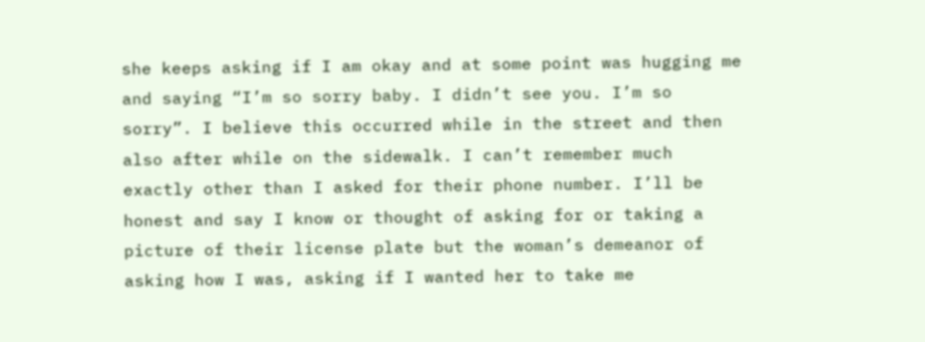she keeps asking if I am okay and at some point was hugging me and saying “I’m so sorry baby. I didn’t see you. I’m so sorry”. I believe this occurred while in the street and then also after while on the sidewalk. I can’t remember much exactly other than I asked for their phone number. I’ll be honest and say I know or thought of asking for or taking a picture of their license plate but the woman’s demeanor of asking how I was, asking if I wanted her to take me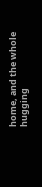home, and the whole hugging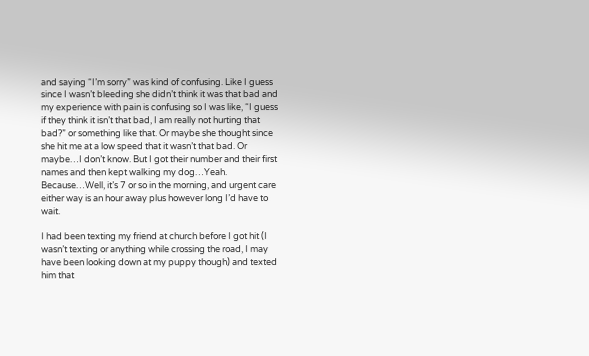and saying “I’m sorry” was kind of confusing. Like I guess since I wasn’t bleeding she didn’t think it was that bad and my experience with pain is confusing so I was like, “I guess if they think it isn’t that bad, I am really not hurting that bad?” or something like that. Or maybe she thought since she hit me at a low speed that it wasn’t that bad. Or maybe…I don’t know. But I got their number and their first names and then kept walking my dog…Yeah. Because…Well, it’s 7 or so in the morning, and urgent care either way is an hour away plus however long I’d have to wait.

I had been texting my friend at church before I got hit (I wasn’t texting or anything while crossing the road, I may have been looking down at my puppy though) and texted him that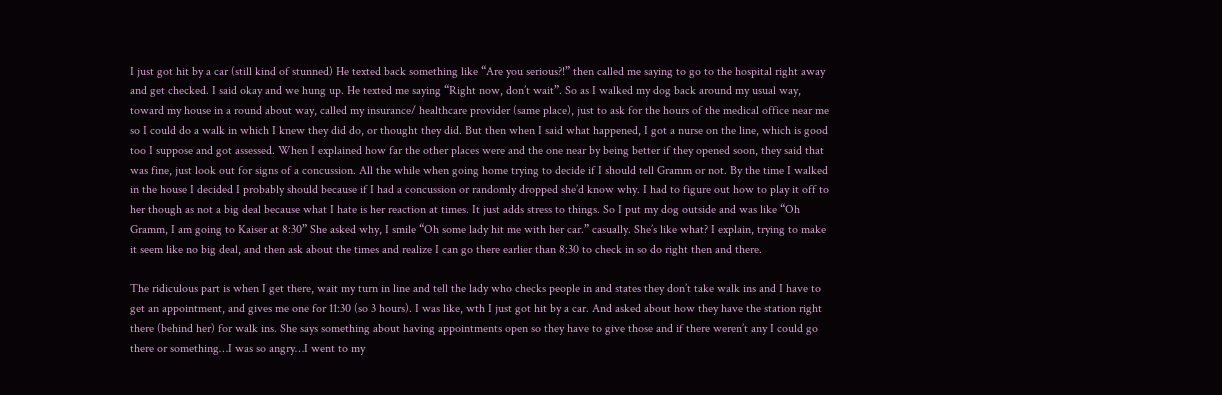I just got hit by a car (still kind of stunned) He texted back something like “Are you serious?!” then called me saying to go to the hospital right away and get checked. I said okay and we hung up. He texted me saying “Right now, don’t wait”. So as I walked my dog back around my usual way, toward my house in a round about way, called my insurance/ healthcare provider (same place), just to ask for the hours of the medical office near me so I could do a walk in which I knew they did do, or thought they did. But then when I said what happened, I got a nurse on the line, which is good too I suppose and got assessed. When I explained how far the other places were and the one near by being better if they opened soon, they said that was fine, just look out for signs of a concussion. All the while when going home trying to decide if I should tell Gramm or not. By the time I walked in the house I decided I probably should because if I had a concussion or randomly dropped she’d know why. I had to figure out how to play it off to her though as not a big deal because what I hate is her reaction at times. It just adds stress to things. So I put my dog outside and was like “Oh Gramm, I am going to Kaiser at 8:30” She asked why, I smile “Oh some lady hit me with her car.” casually. She’s like what? I explain, trying to make it seem like no big deal, and then ask about the times and realize I can go there earlier than 8:30 to check in so do right then and there.

The ridiculous part is when I get there, wait my turn in line and tell the lady who checks people in and states they don’t take walk ins and I have to get an appointment, and gives me one for 11:30 (so 3 hours). I was like, wth I just got hit by a car. And asked about how they have the station right there (behind her) for walk ins. She says something about having appointments open so they have to give those and if there weren’t any I could go there or something…I was so angry…I went to my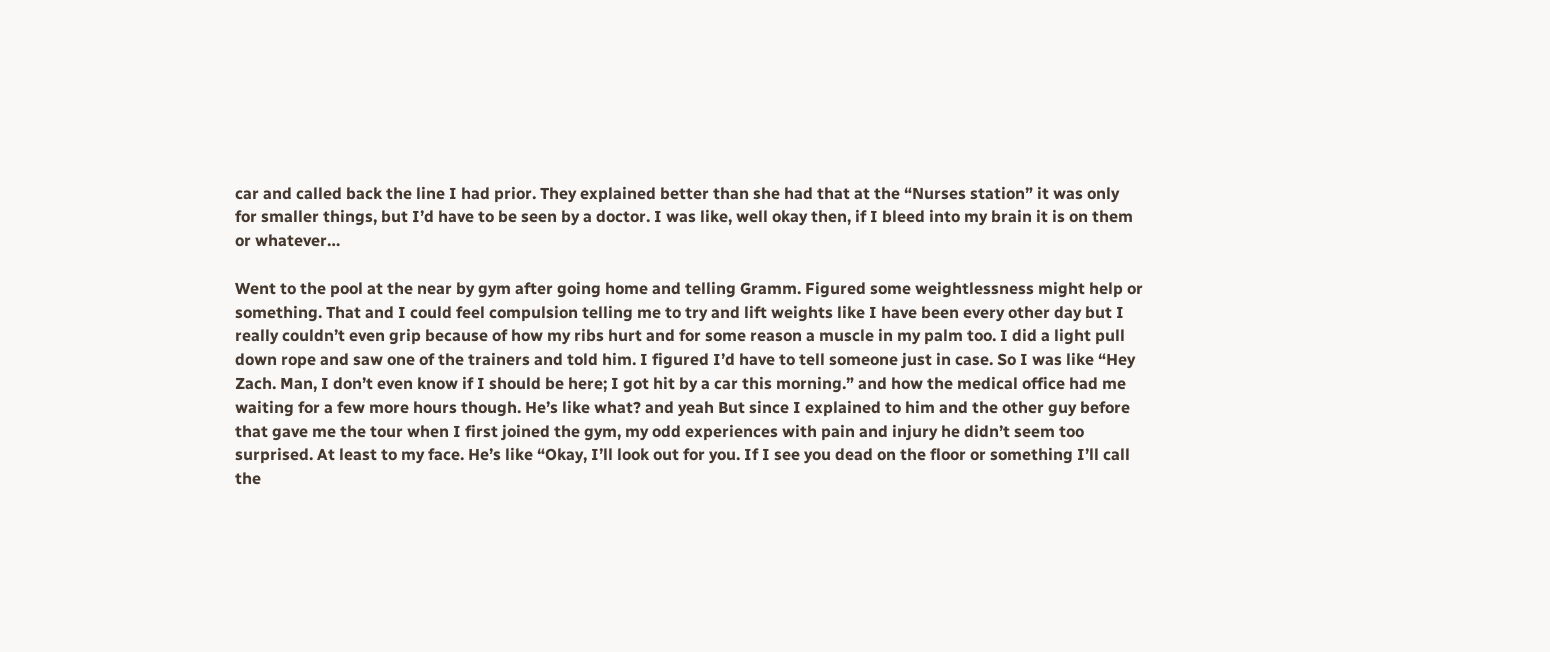car and called back the line I had prior. They explained better than she had that at the “Nurses station” it was only for smaller things, but I’d have to be seen by a doctor. I was like, well okay then, if I bleed into my brain it is on them or whatever…

Went to the pool at the near by gym after going home and telling Gramm. Figured some weightlessness might help or something. That and I could feel compulsion telling me to try and lift weights like I have been every other day but I really couldn’t even grip because of how my ribs hurt and for some reason a muscle in my palm too. I did a light pull down rope and saw one of the trainers and told him. I figured I’d have to tell someone just in case. So I was like “Hey Zach. Man, I don’t even know if I should be here; I got hit by a car this morning.” and how the medical office had me waiting for a few more hours though. He’s like what? and yeah But since I explained to him and the other guy before that gave me the tour when I first joined the gym, my odd experiences with pain and injury he didn’t seem too surprised. At least to my face. He’s like “Okay, I’ll look out for you. If I see you dead on the floor or something I’ll call the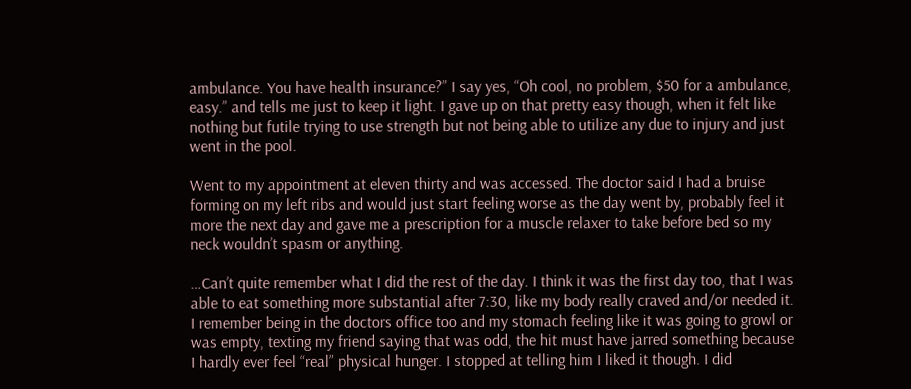ambulance. You have health insurance?” I say yes, “Oh cool, no problem, $50 for a ambulance, easy.” and tells me just to keep it light. I gave up on that pretty easy though, when it felt like nothing but futile trying to use strength but not being able to utilize any due to injury and just went in the pool.

Went to my appointment at eleven thirty and was accessed. The doctor said I had a bruise forming on my left ribs and would just start feeling worse as the day went by, probably feel it more the next day and gave me a prescription for a muscle relaxer to take before bed so my neck wouldn’t spasm or anything.

…Can’t quite remember what I did the rest of the day. I think it was the first day too, that I was able to eat something more substantial after 7:30, like my body really craved and/or needed it. I remember being in the doctors office too and my stomach feeling like it was going to growl or was empty, texting my friend saying that was odd, the hit must have jarred something because I hardly ever feel “real” physical hunger. I stopped at telling him I liked it though. I did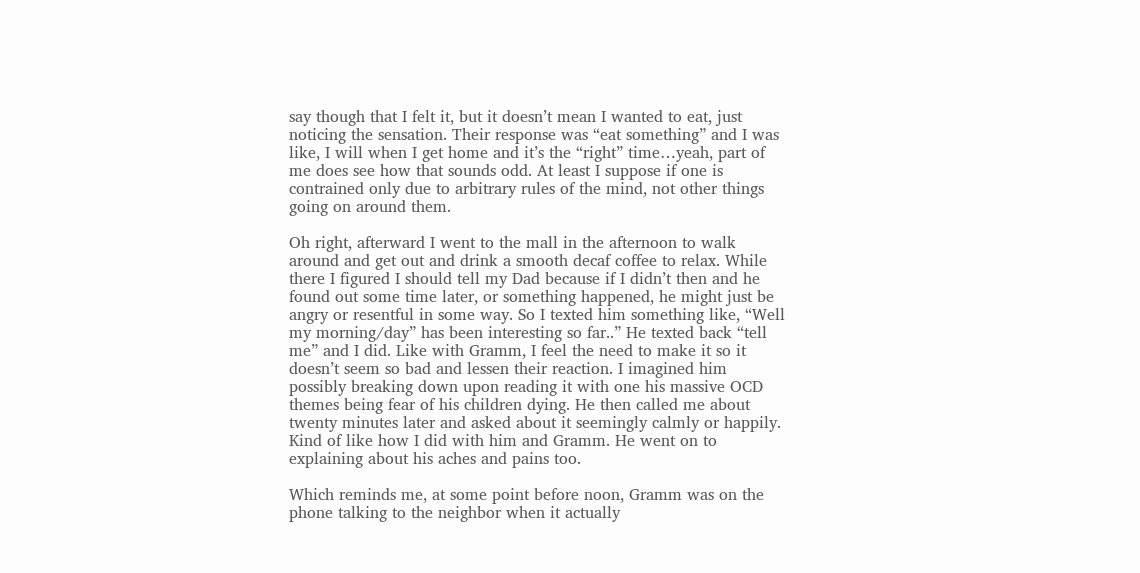say though that I felt it, but it doesn’t mean I wanted to eat, just noticing the sensation. Their response was “eat something” and I was like, I will when I get home and it’s the “right” time…yeah, part of me does see how that sounds odd. At least I suppose if one is contrained only due to arbitrary rules of the mind, not other things going on around them.

Oh right, afterward I went to the mall in the afternoon to walk around and get out and drink a smooth decaf coffee to relax. While there I figured I should tell my Dad because if I didn’t then and he found out some time later, or something happened, he might just be angry or resentful in some way. So I texted him something like, “Well my morning/day” has been interesting so far..” He texted back “tell me” and I did. Like with Gramm, I feel the need to make it so it doesn’t seem so bad and lessen their reaction. I imagined him possibly breaking down upon reading it with one his massive OCD themes being fear of his children dying. He then called me about twenty minutes later and asked about it seemingly calmly or happily. Kind of like how I did with him and Gramm. He went on to explaining about his aches and pains too.

Which reminds me, at some point before noon, Gramm was on the phone talking to the neighbor when it actually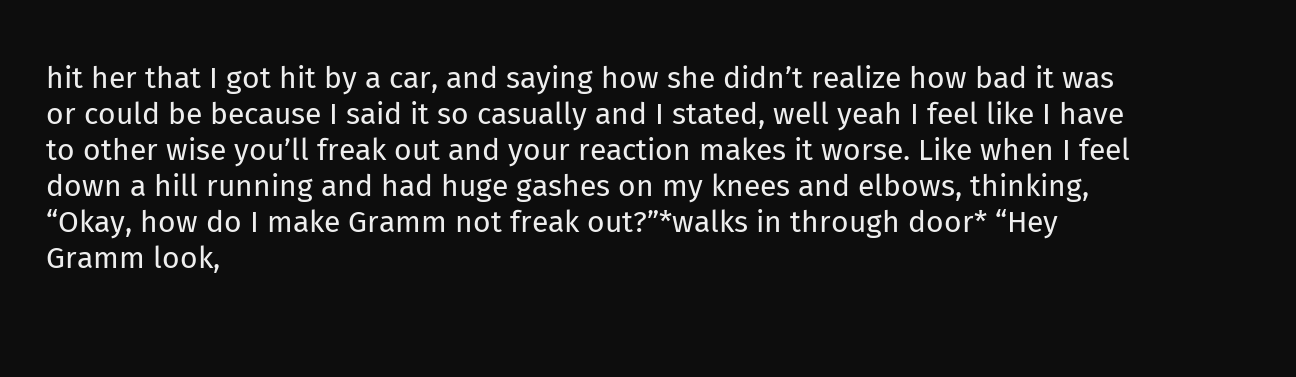hit her that I got hit by a car, and saying how she didn’t realize how bad it was or could be because I said it so casually and I stated, well yeah I feel like I have to other wise you’ll freak out and your reaction makes it worse. Like when I feel down a hill running and had huge gashes on my knees and elbows, thinking, “Okay, how do I make Gramm not freak out?”*walks in through door* “Hey Gramm look,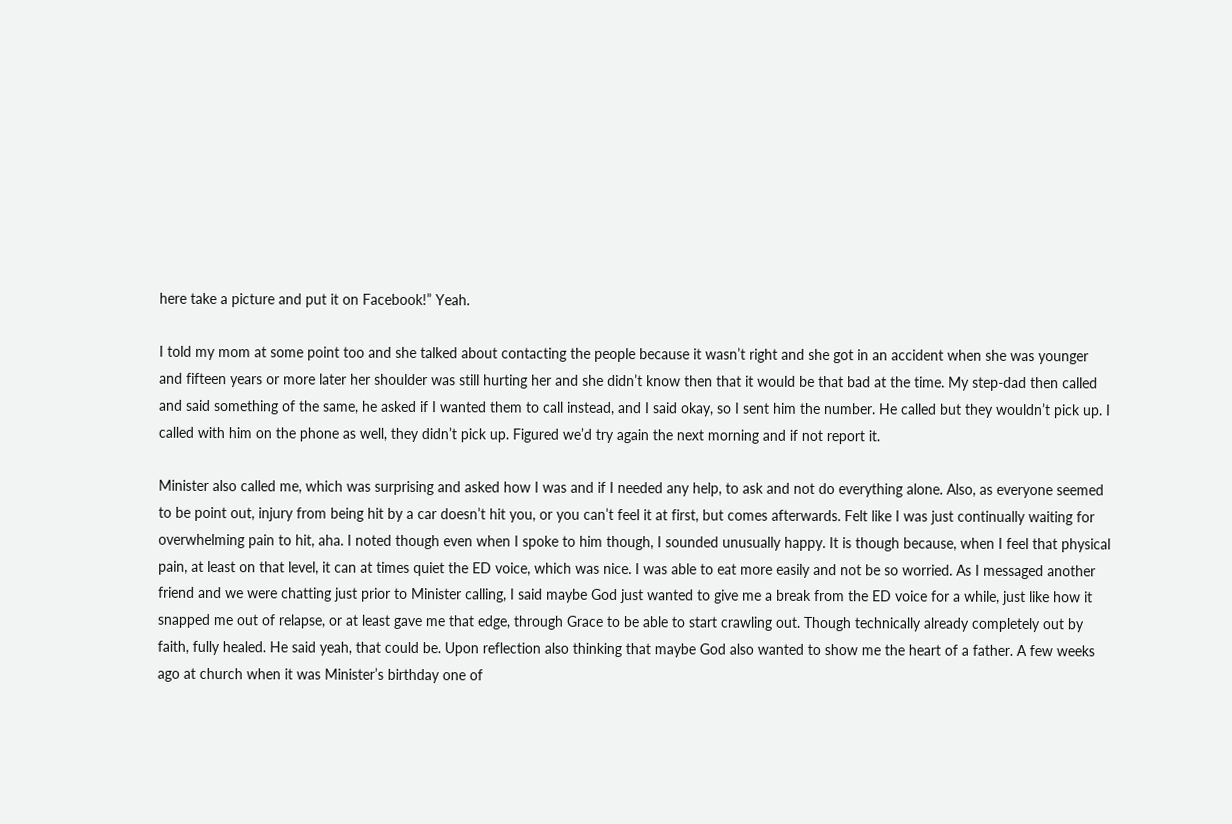here take a picture and put it on Facebook!” Yeah.

I told my mom at some point too and she talked about contacting the people because it wasn’t right and she got in an accident when she was younger and fifteen years or more later her shoulder was still hurting her and she didn’t know then that it would be that bad at the time. My step-dad then called and said something of the same, he asked if I wanted them to call instead, and I said okay, so I sent him the number. He called but they wouldn’t pick up. I called with him on the phone as well, they didn’t pick up. Figured we’d try again the next morning and if not report it.

Minister also called me, which was surprising and asked how I was and if I needed any help, to ask and not do everything alone. Also, as everyone seemed to be point out, injury from being hit by a car doesn’t hit you, or you can’t feel it at first, but comes afterwards. Felt like I was just continually waiting for overwhelming pain to hit, aha. I noted though even when I spoke to him though, I sounded unusually happy. It is though because, when I feel that physical pain, at least on that level, it can at times quiet the ED voice, which was nice. I was able to eat more easily and not be so worried. As I messaged another friend and we were chatting just prior to Minister calling, I said maybe God just wanted to give me a break from the ED voice for a while, just like how it snapped me out of relapse, or at least gave me that edge, through Grace to be able to start crawling out. Though technically already completely out by faith, fully healed. He said yeah, that could be. Upon reflection also thinking that maybe God also wanted to show me the heart of a father. A few weeks ago at church when it was Minister’s birthday one of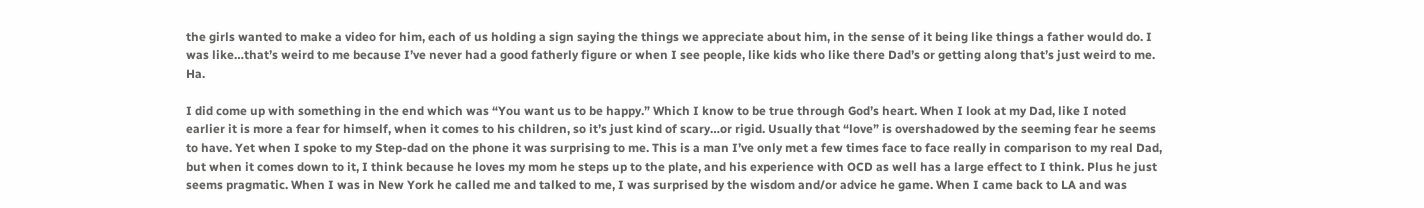the girls wanted to make a video for him, each of us holding a sign saying the things we appreciate about him, in the sense of it being like things a father would do. I was like…that’s weird to me because I’ve never had a good fatherly figure or when I see people, like kids who like there Dad’s or getting along that’s just weird to me. Ha.

I did come up with something in the end which was “You want us to be happy.” Which I know to be true through God’s heart. When I look at my Dad, like I noted earlier it is more a fear for himself, when it comes to his children, so it’s just kind of scary…or rigid. Usually that “love” is overshadowed by the seeming fear he seems to have. Yet when I spoke to my Step-dad on the phone it was surprising to me. This is a man I’ve only met a few times face to face really in comparison to my real Dad, but when it comes down to it, I think because he loves my mom he steps up to the plate, and his experience with OCD as well has a large effect to I think. Plus he just seems pragmatic. When I was in New York he called me and talked to me, I was surprised by the wisdom and/or advice he game. When I came back to LA and was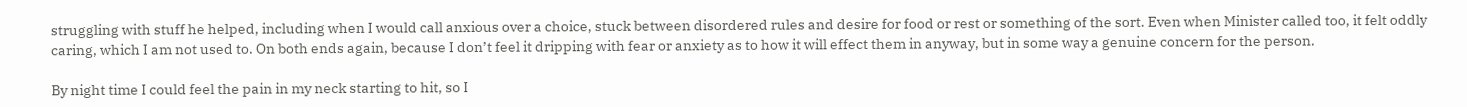struggling with stuff he helped, including when I would call anxious over a choice, stuck between disordered rules and desire for food or rest or something of the sort. Even when Minister called too, it felt oddly caring, which I am not used to. On both ends again, because I don’t feel it dripping with fear or anxiety as to how it will effect them in anyway, but in some way a genuine concern for the person.

By night time I could feel the pain in my neck starting to hit, so I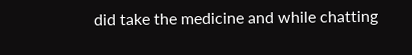did take the medicine and while chatting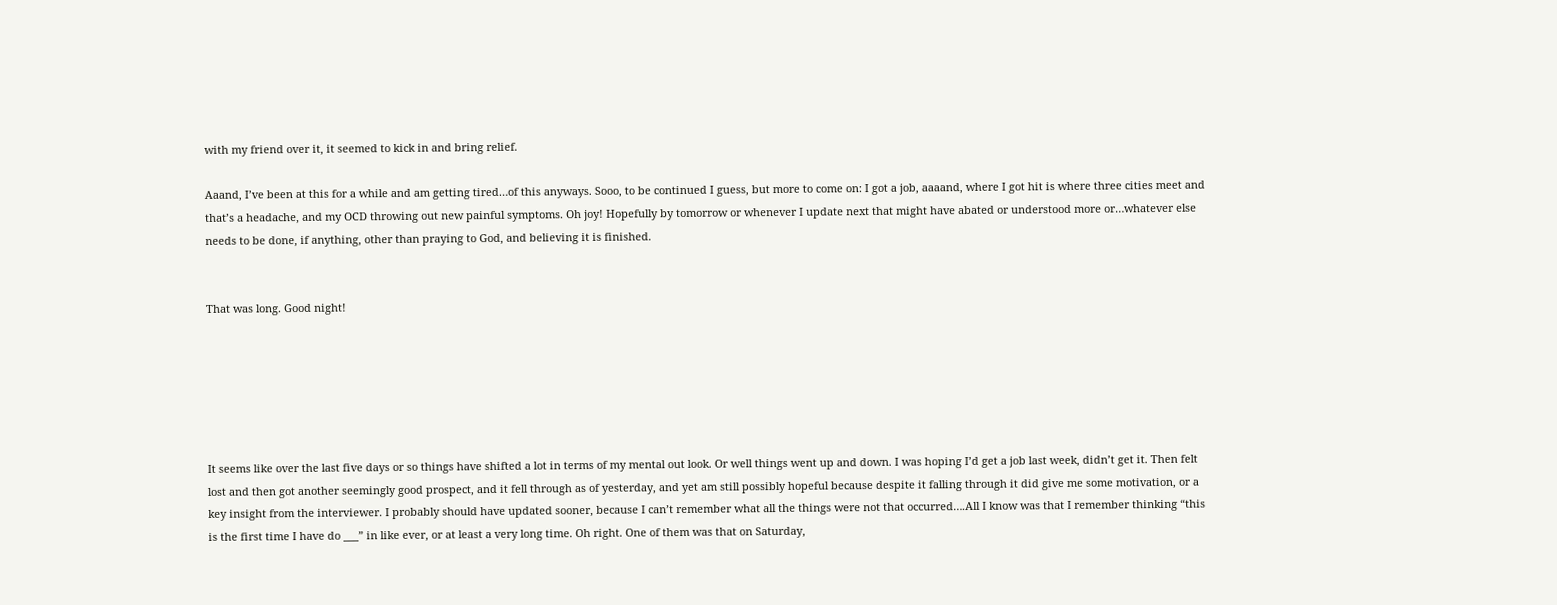with my friend over it, it seemed to kick in and bring relief.

Aaand, I’ve been at this for a while and am getting tired…of this anyways. Sooo, to be continued I guess, but more to come on: I got a job, aaaand, where I got hit is where three cities meet and that’s a headache, and my OCD throwing out new painful symptoms. Oh joy! Hopefully by tomorrow or whenever I update next that might have abated or understood more or…whatever else needs to be done, if anything, other than praying to God, and believing it is finished.


That was long. Good night!






It seems like over the last five days or so things have shifted a lot in terms of my mental out look. Or well things went up and down. I was hoping I’d get a job last week, didn’t get it. Then felt lost and then got another seemingly good prospect, and it fell through as of yesterday, and yet am still possibly hopeful because despite it falling through it did give me some motivation, or a key insight from the interviewer. I probably should have updated sooner, because I can’t remember what all the things were not that occurred….All I know was that I remember thinking “this is the first time I have do ___” in like ever, or at least a very long time. Oh right. One of them was that on Saturday,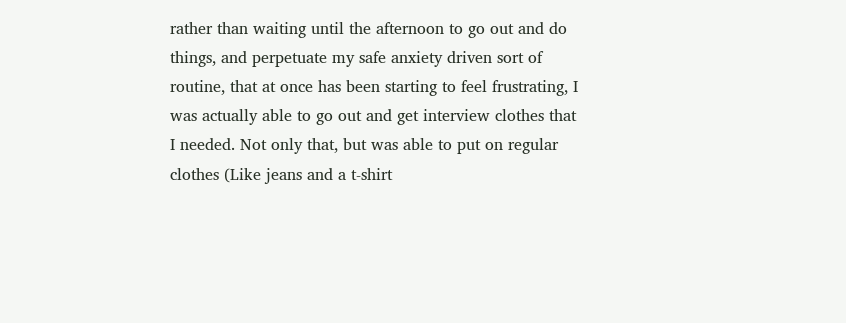rather than waiting until the afternoon to go out and do things, and perpetuate my safe anxiety driven sort of routine, that at once has been starting to feel frustrating, I was actually able to go out and get interview clothes that I needed. Not only that, but was able to put on regular clothes (Like jeans and a t-shirt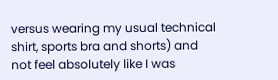versus wearing my usual technical shirt, sports bra and shorts) and not feel absolutely like I was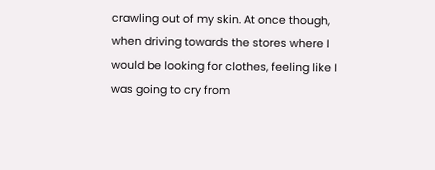crawling out of my skin. At once though, when driving towards the stores where I would be looking for clothes, feeling like I was going to cry from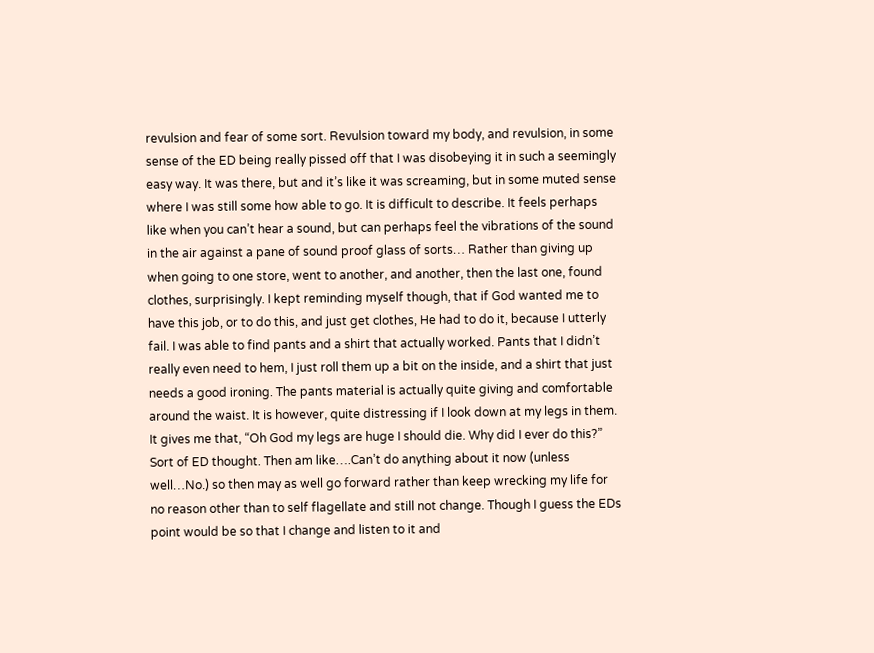revulsion and fear of some sort. Revulsion toward my body, and revulsion, in some sense of the ED being really pissed off that I was disobeying it in such a seemingly easy way. It was there, but and it’s like it was screaming, but in some muted sense where I was still some how able to go. It is difficult to describe. It feels perhaps like when you can’t hear a sound, but can perhaps feel the vibrations of the sound in the air against a pane of sound proof glass of sorts… Rather than giving up when going to one store, went to another, and another, then the last one, found clothes, surprisingly. I kept reminding myself though, that if God wanted me to have this job, or to do this, and just get clothes, He had to do it, because I utterly fail. I was able to find pants and a shirt that actually worked. Pants that I didn’t really even need to hem, I just roll them up a bit on the inside, and a shirt that just needs a good ironing. The pants material is actually quite giving and comfortable around the waist. It is however, quite distressing if I look down at my legs in them. It gives me that, “Oh God my legs are huge I should die. Why did I ever do this?” Sort of ED thought. Then am like….Can’t do anything about it now (unless well…No.) so then may as well go forward rather than keep wrecking my life for no reason other than to self flagellate and still not change. Though I guess the EDs point would be so that I change and listen to it and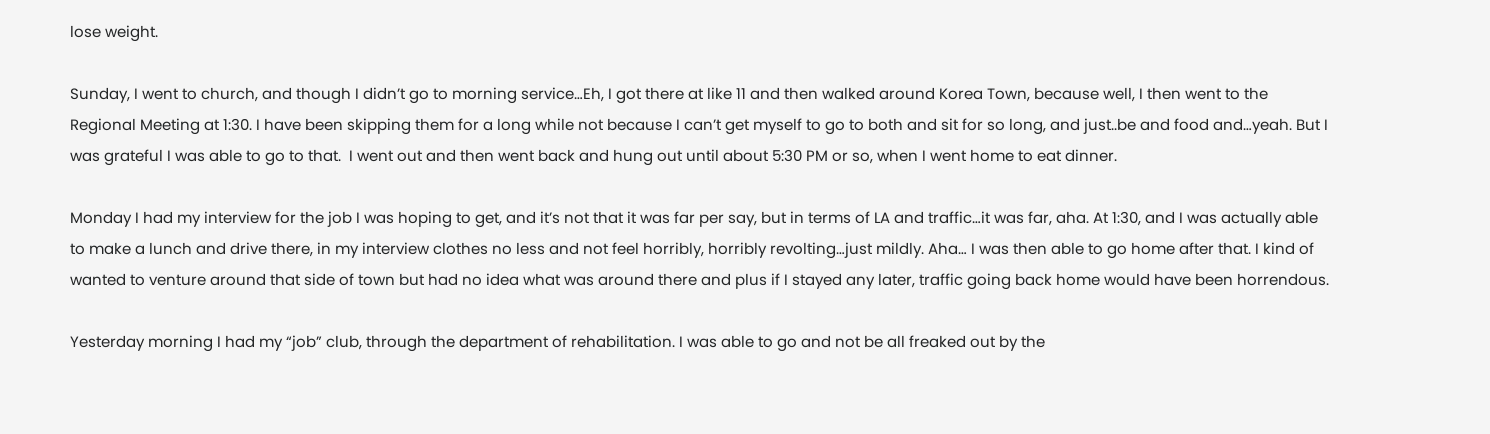lose weight.

Sunday, I went to church, and though I didn’t go to morning service…Eh, I got there at like 11 and then walked around Korea Town, because well, I then went to the Regional Meeting at 1:30. I have been skipping them for a long while not because I can’t get myself to go to both and sit for so long, and just..be and food and…yeah. But I was grateful I was able to go to that.  I went out and then went back and hung out until about 5:30 PM or so, when I went home to eat dinner.

Monday I had my interview for the job I was hoping to get, and it’s not that it was far per say, but in terms of LA and traffic…it was far, aha. At 1:30, and I was actually able to make a lunch and drive there, in my interview clothes no less and not feel horribly, horribly revolting…just mildly. Aha… I was then able to go home after that. I kind of wanted to venture around that side of town but had no idea what was around there and plus if I stayed any later, traffic going back home would have been horrendous.

Yesterday morning I had my “job” club, through the department of rehabilitation. I was able to go and not be all freaked out by the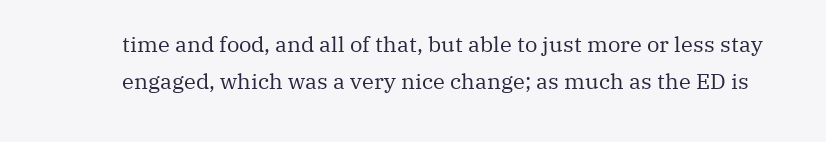time and food, and all of that, but able to just more or less stay engaged, which was a very nice change; as much as the ED is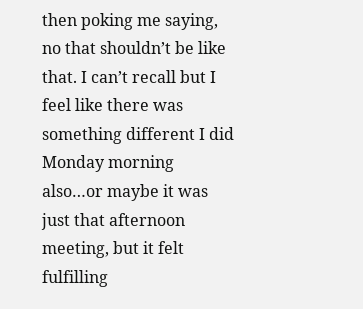then poking me saying, no that shouldn’t be like that. I can’t recall but I feel like there was something different I did Monday morning also…or maybe it was just that afternoon meeting, but it felt fulfilling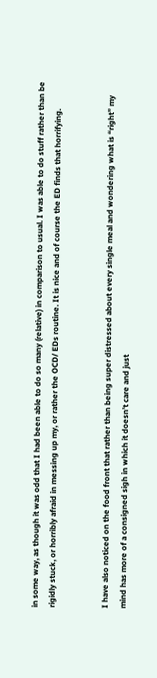in some way, as though it was odd that I had been able to do so many (relative) in comparison to usual. I was able to do stuff rather than be rigidly stuck, or horribly afraid in messing up my, or rather the OCD/ EDs routine. It is nice and of course the ED finds that horrifying.


I have also noticed on the food front that rather than being super distressed about every single meal and wondering what is “right” my mind has more of a consigned sigh in which it doesn’t care and just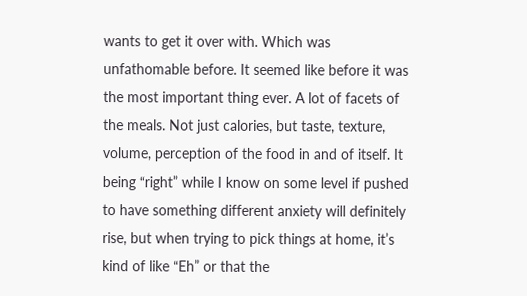wants to get it over with. Which was unfathomable before. It seemed like before it was the most important thing ever. A lot of facets of the meals. Not just calories, but taste, texture, volume, perception of the food in and of itself. It being “right” while I know on some level if pushed to have something different anxiety will definitely rise, but when trying to pick things at home, it’s kind of like “Eh” or that the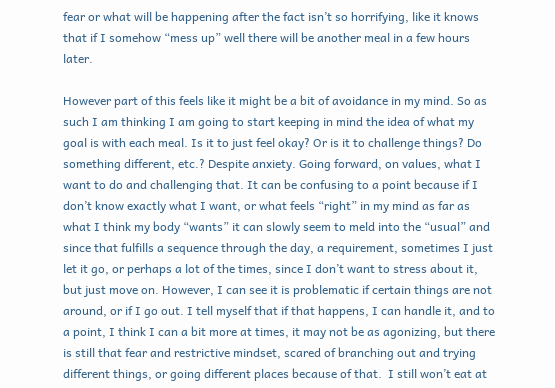fear or what will be happening after the fact isn’t so horrifying, like it knows that if I somehow “mess up” well there will be another meal in a few hours later.

However part of this feels like it might be a bit of avoidance in my mind. So as such I am thinking I am going to start keeping in mind the idea of what my goal is with each meal. Is it to just feel okay? Or is it to challenge things? Do something different, etc.? Despite anxiety. Going forward, on values, what I want to do and challenging that. It can be confusing to a point because if I don’t know exactly what I want, or what feels “right” in my mind as far as what I think my body “wants” it can slowly seem to meld into the “usual” and since that fulfills a sequence through the day, a requirement, sometimes I just let it go, or perhaps a lot of the times, since I don’t want to stress about it, but just move on. However, I can see it is problematic if certain things are not around, or if I go out. I tell myself that if that happens, I can handle it, and to a point, I think I can a bit more at times, it may not be as agonizing, but there is still that fear and restrictive mindset, scared of branching out and trying different things, or going different places because of that.  I still won’t eat at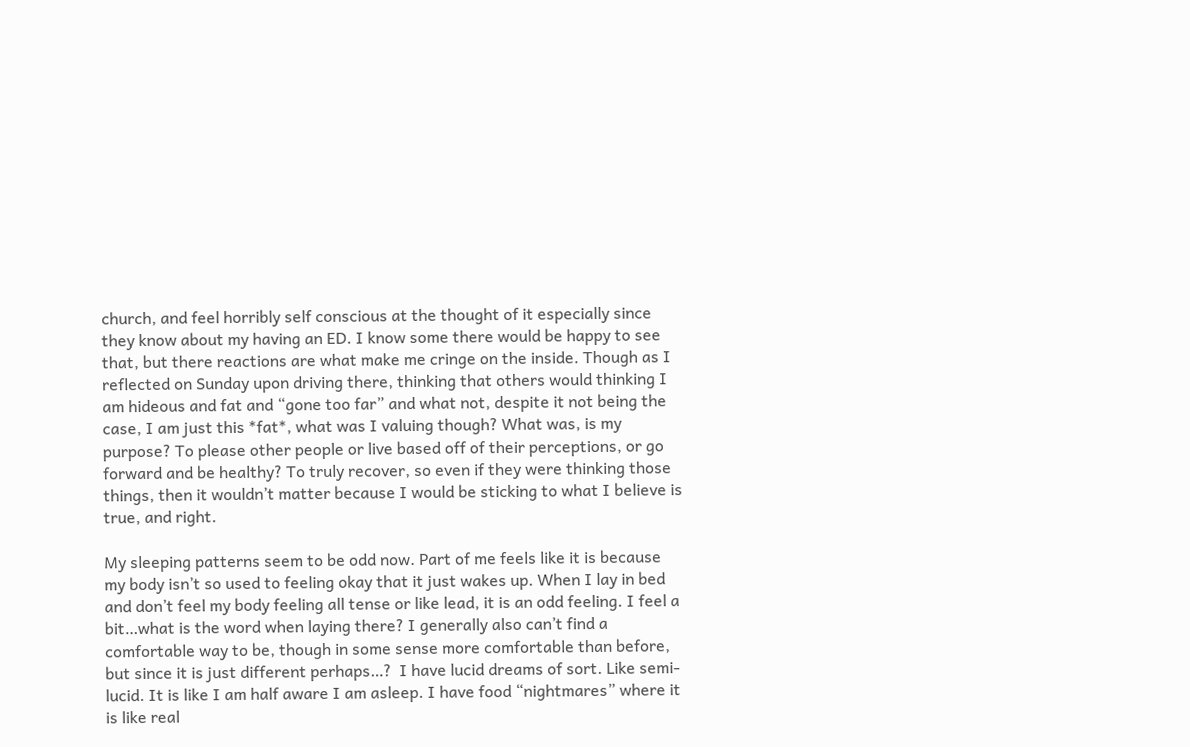church, and feel horribly self conscious at the thought of it especially since they know about my having an ED. I know some there would be happy to see that, but there reactions are what make me cringe on the inside. Though as I reflected on Sunday upon driving there, thinking that others would thinking I am hideous and fat and “gone too far” and what not, despite it not being the case, I am just this *fat*, what was I valuing though? What was, is my purpose? To please other people or live based off of their perceptions, or go forward and be healthy? To truly recover, so even if they were thinking those things, then it wouldn’t matter because I would be sticking to what I believe is true, and right.

My sleeping patterns seem to be odd now. Part of me feels like it is because my body isn’t so used to feeling okay that it just wakes up. When I lay in bed and don’t feel my body feeling all tense or like lead, it is an odd feeling. I feel a bit…what is the word when laying there? I generally also can’t find a comfortable way to be, though in some sense more comfortable than before, but since it is just different perhaps…?  I have lucid dreams of sort. Like semi-lucid. It is like I am half aware I am asleep. I have food “nightmares” where it is like real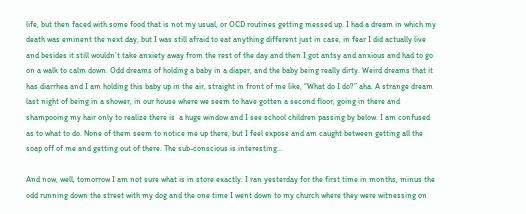life, but then faced with some food that is not my usual, or OCD routines getting messed up. I had a dream in which my death was eminent the next day, but I was still afraid to eat anything different just in case, in fear I did actually live and besides it still wouldn’t take anxiety away from the rest of the day and then I got antsy and anxious and had to go on a walk to calm down. Odd dreams of holding a baby in a diaper, and the baby being really dirty. Weird dreams that it has diarrhea and I am holding this baby up in the air, straight in front of me like, “What do I do?” aha. A strange dream last night of being in a shower, in our house where we seem to have gotten a second floor, going in there and shampooing my hair only to realize there is  a huge window and I see school children passing by below. I am confused as to what to do. None of them seem to notice me up there, but I feel expose and am caught between getting all the soap off of me and getting out of there. The sub-conscious is interesting…

And now, well, tomorrow I am not sure what is in store exactly. I ran yesterday for the first time in months, minus the odd running down the street with my dog and the one time I went down to my church where they were witnessing on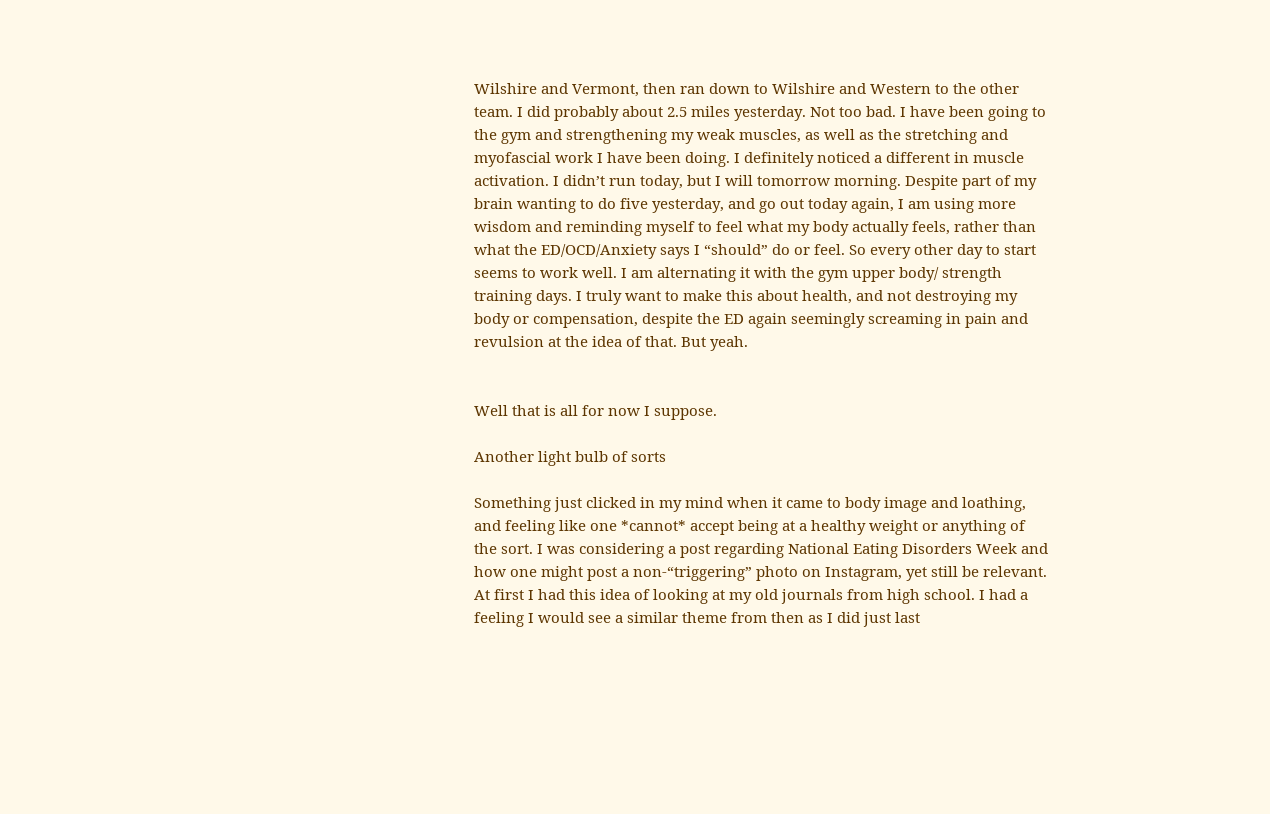Wilshire and Vermont, then ran down to Wilshire and Western to the other team. I did probably about 2.5 miles yesterday. Not too bad. I have been going to the gym and strengthening my weak muscles, as well as the stretching and myofascial work I have been doing. I definitely noticed a different in muscle activation. I didn’t run today, but I will tomorrow morning. Despite part of my brain wanting to do five yesterday, and go out today again, I am using more wisdom and reminding myself to feel what my body actually feels, rather than what the ED/OCD/Anxiety says I “should” do or feel. So every other day to start seems to work well. I am alternating it with the gym upper body/ strength training days. I truly want to make this about health, and not destroying my body or compensation, despite the ED again seemingly screaming in pain and revulsion at the idea of that. But yeah.


Well that is all for now I suppose.

Another light bulb of sorts

Something just clicked in my mind when it came to body image and loathing, and feeling like one *cannot* accept being at a healthy weight or anything of the sort. I was considering a post regarding National Eating Disorders Week and how one might post a non-“triggering” photo on Instagram, yet still be relevant. At first I had this idea of looking at my old journals from high school. I had a feeling I would see a similar theme from then as I did just last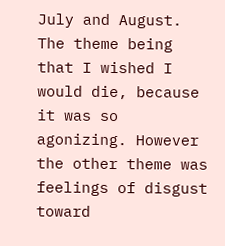July and August. The theme being that I wished I would die, because it was so agonizing. However the other theme was feelings of disgust toward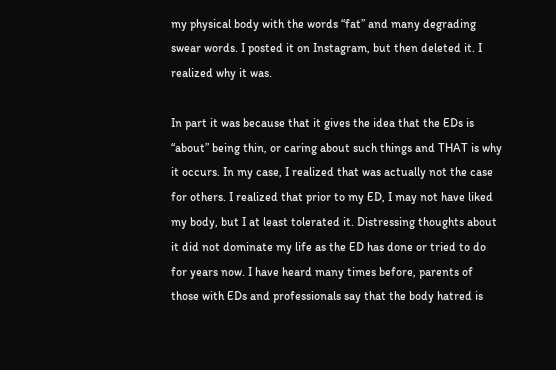my physical body with the words “fat” and many degrading swear words. I posted it on Instagram, but then deleted it. I realized why it was.

In part it was because that it gives the idea that the EDs is “about” being thin, or caring about such things and THAT is why it occurs. In my case, I realized that was actually not the case for others. I realized that prior to my ED, I may not have liked my body, but I at least tolerated it. Distressing thoughts about it did not dominate my life as the ED has done or tried to do for years now. I have heard many times before, parents of those with EDs and professionals say that the body hatred is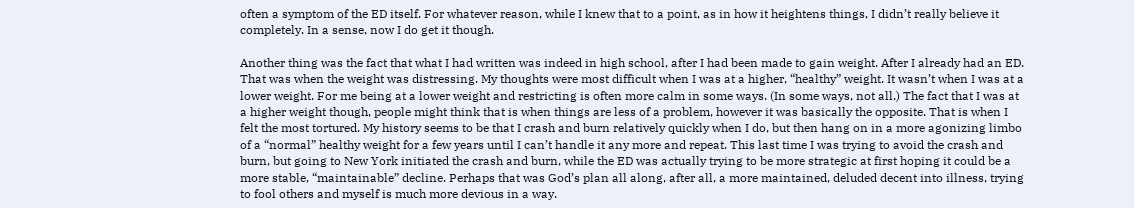often a symptom of the ED itself. For whatever reason, while I knew that to a point, as in how it heightens things, I didn’t really believe it completely. In a sense, now I do get it though.

Another thing was the fact that what I had written was indeed in high school, after I had been made to gain weight. After I already had an ED. That was when the weight was distressing. My thoughts were most difficult when I was at a higher, “healthy” weight. It wasn’t when I was at a lower weight. For me being at a lower weight and restricting is often more calm in some ways. (In some ways, not all.) The fact that I was at a higher weight though, people might think that is when things are less of a problem, however it was basically the opposite. That is when I felt the most tortured. My history seems to be that I crash and burn relatively quickly when I do, but then hang on in a more agonizing limbo of a “normal” healthy weight for a few years until I can’t handle it any more and repeat. This last time I was trying to avoid the crash and burn, but going to New York initiated the crash and burn, while the ED was actually trying to be more strategic at first hoping it could be a more stable, “maintainable” decline. Perhaps that was God’s plan all along, after all, a more maintained, deluded decent into illness, trying to fool others and myself is much more devious in a way.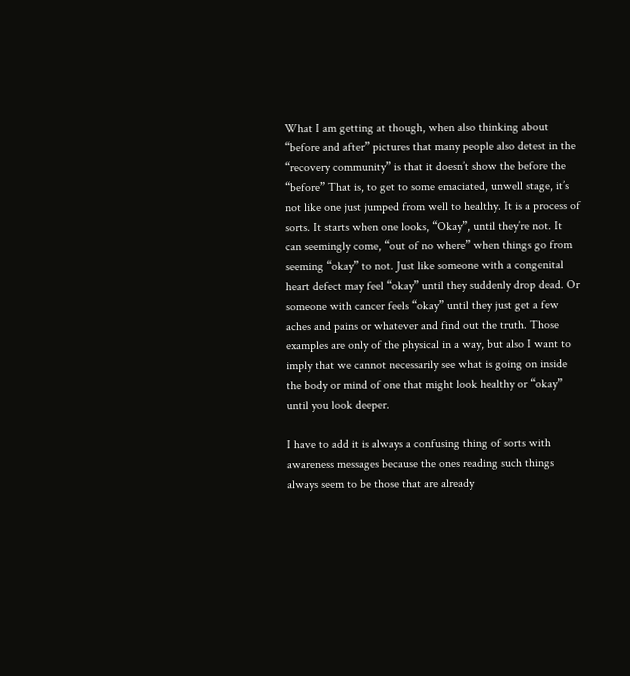What I am getting at though, when also thinking about “before and after” pictures that many people also detest in the “recovery community” is that it doesn’t show the before the “before” That is, to get to some emaciated, unwell stage, it’s not like one just jumped from well to healthy. It is a process of sorts. It starts when one looks, “Okay”, until they’re not. It can seemingly come, “out of no where” when things go from seeming “okay” to not. Just like someone with a congenital heart defect may feel “okay” until they suddenly drop dead. Or someone with cancer feels “okay” until they just get a few aches and pains or whatever and find out the truth. Those examples are only of the physical in a way, but also I want to imply that we cannot necessarily see what is going on inside the body or mind of one that might look healthy or “okay” until you look deeper.

I have to add it is always a confusing thing of sorts with awareness messages because the ones reading such things always seem to be those that are already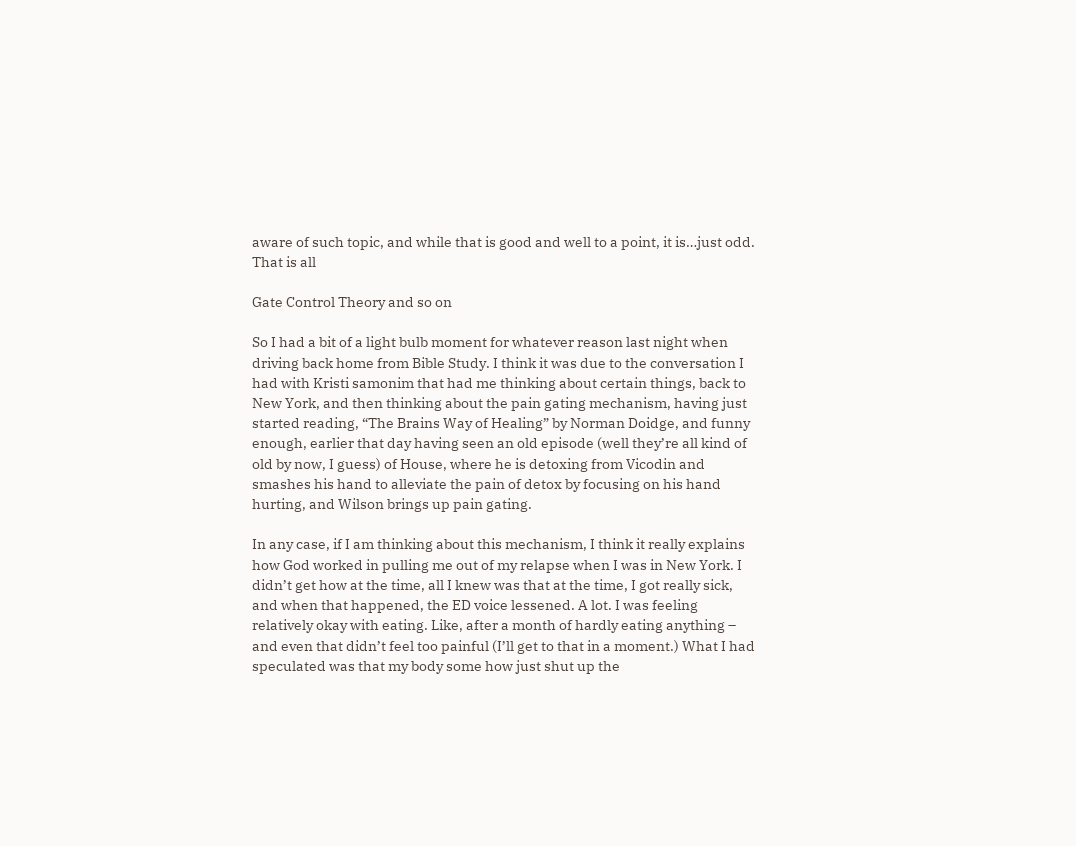aware of such topic, and while that is good and well to a point, it is…just odd. That is all

Gate Control Theory and so on

So I had a bit of a light bulb moment for whatever reason last night when driving back home from Bible Study. I think it was due to the conversation I had with Kristi samonim that had me thinking about certain things, back to New York, and then thinking about the pain gating mechanism, having just started reading, “The Brains Way of Healing” by Norman Doidge, and funny enough, earlier that day having seen an old episode (well they’re all kind of old by now, I guess) of House, where he is detoxing from Vicodin and smashes his hand to alleviate the pain of detox by focusing on his hand hurting, and Wilson brings up pain gating.

In any case, if I am thinking about this mechanism, I think it really explains how God worked in pulling me out of my relapse when I was in New York. I didn’t get how at the time, all I knew was that at the time, I got really sick, and when that happened, the ED voice lessened. A lot. I was feeling relatively okay with eating. Like, after a month of hardly eating anything – and even that didn’t feel too painful (I’ll get to that in a moment.) What I had speculated was that my body some how just shut up the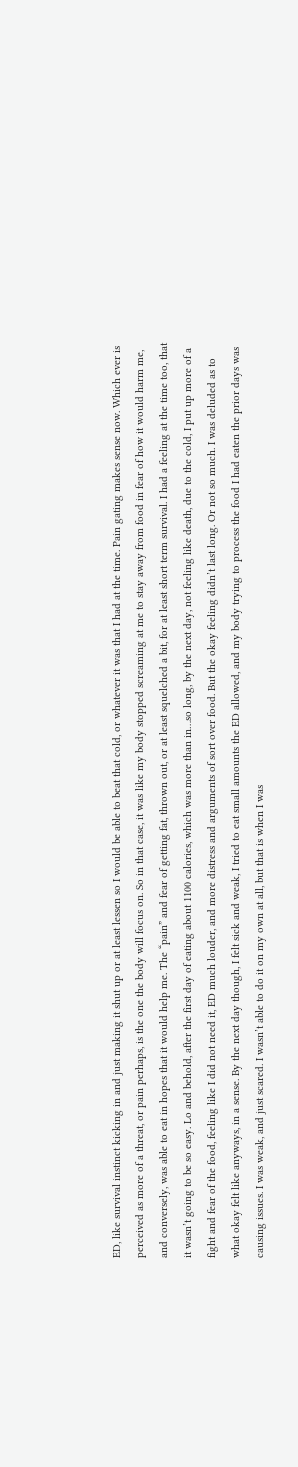ED, like survival instinct kicking in and just making it shut up or at least lessen so I would be able to beat that cold, or whatever it was that I had at the time. Pain gating makes sense now. Which ever is perceived as more of a threat, or pain perhaps, is the one the body will focus on. So in that case, it was like my body stopped screaming at me to stay away from food in fear of how it would harm me, and conversely, was able to eat in hopes that it would help me. The “pain” and fear of getting fat, thrown out, or at least squelched a bit, for at least short term survival. I had a feeling at the time too, that it wasn’t going to be so easy. Lo and behold, after the first day of eating about 1100 calories, which was more than in…so long, by the next day, not feeling like death, due to the cold, I put up more of a fight and fear of the food, feeling like I did not need it, ED much louder, and more distress and arguments of sort over food. But the okay feeling didn’t last long. Or not so much. I was deluded as to what okay felt like anyways, in a sense. By the next day though, I felt sick and weak, I tried to eat small amounts the ED allowed, and my body trying to process the food I had eaten the prior days was causing issues. I was weak, and just scared. I wasn’t able to do it on my own at all, but that is when I was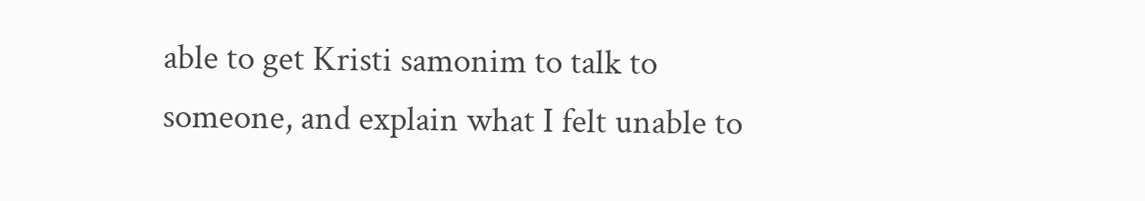able to get Kristi samonim to talk to someone, and explain what I felt unable to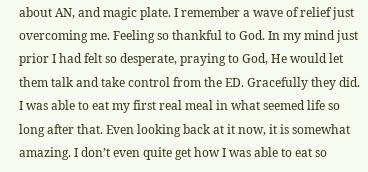about AN, and magic plate. I remember a wave of relief just overcoming me. Feeling so thankful to God. In my mind just prior I had felt so desperate, praying to God, He would let them talk and take control from the ED. Gracefully they did. I was able to eat my first real meal in what seemed life so long after that. Even looking back at it now, it is somewhat amazing. I don’t even quite get how I was able to eat so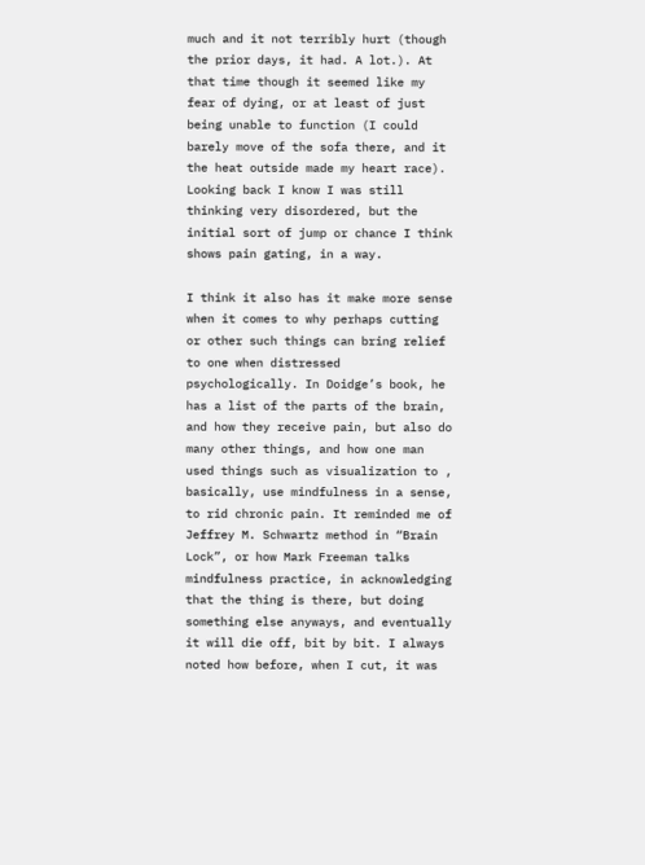much and it not terribly hurt (though the prior days, it had. A lot.). At that time though it seemed like my fear of dying, or at least of just being unable to function (I could barely move of the sofa there, and it the heat outside made my heart race). Looking back I know I was still thinking very disordered, but the initial sort of jump or chance I think shows pain gating, in a way.

I think it also has it make more sense when it comes to why perhaps cutting or other such things can bring relief to one when distressed psychologically. In Doidge’s book, he has a list of the parts of the brain, and how they receive pain, but also do many other things, and how one man used things such as visualization to , basically, use mindfulness in a sense, to rid chronic pain. It reminded me of Jeffrey M. Schwartz method in “Brain Lock”, or how Mark Freeman talks mindfulness practice, in acknowledging that the thing is there, but doing something else anyways, and eventually it will die off, bit by bit. I always noted how before, when I cut, it was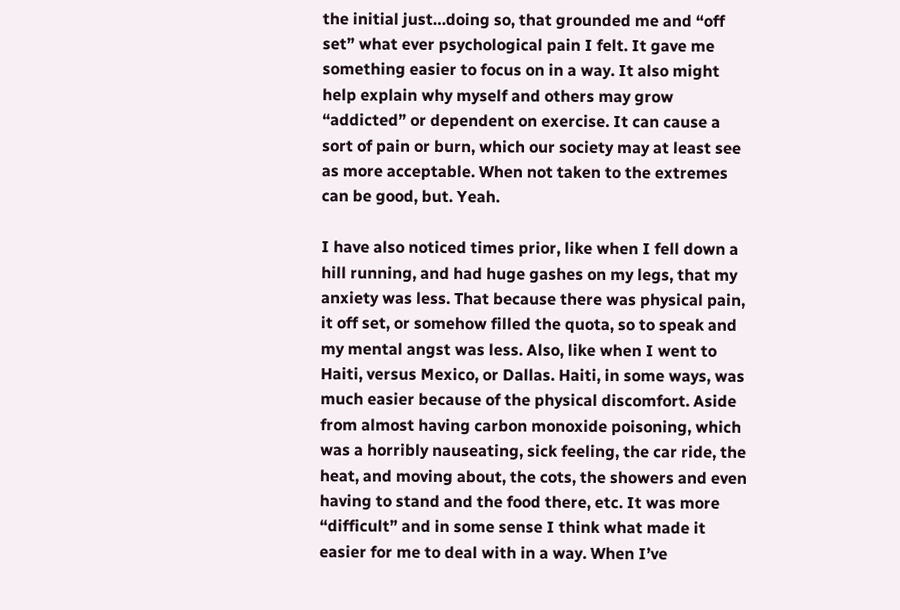the initial just…doing so, that grounded me and “off set” what ever psychological pain I felt. It gave me something easier to focus on in a way. It also might help explain why myself and others may grow “addicted” or dependent on exercise. It can cause a sort of pain or burn, which our society may at least see as more acceptable. When not taken to the extremes can be good, but. Yeah.

I have also noticed times prior, like when I fell down a hill running, and had huge gashes on my legs, that my anxiety was less. That because there was physical pain, it off set, or somehow filled the quota, so to speak and my mental angst was less. Also, like when I went to Haiti, versus Mexico, or Dallas. Haiti, in some ways, was much easier because of the physical discomfort. Aside from almost having carbon monoxide poisoning, which was a horribly nauseating, sick feeling, the car ride, the heat, and moving about, the cots, the showers and even having to stand and the food there, etc. It was more “difficult” and in some sense I think what made it easier for me to deal with in a way. When I’ve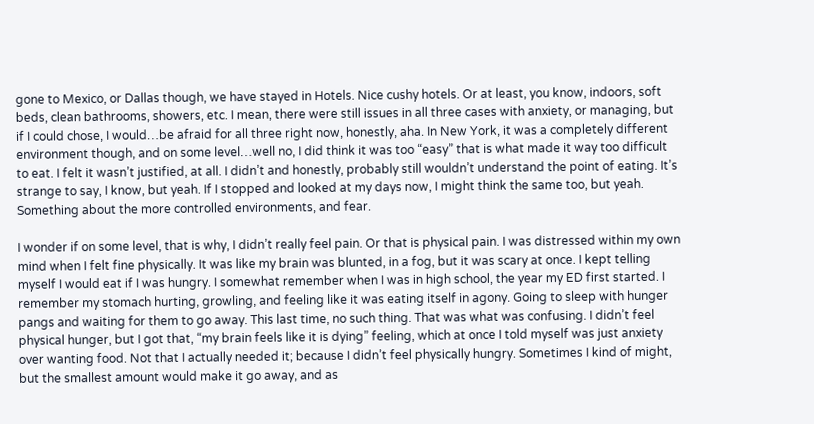gone to Mexico, or Dallas though, we have stayed in Hotels. Nice cushy hotels. Or at least, you know, indoors, soft beds, clean bathrooms, showers, etc. I mean, there were still issues in all three cases with anxiety, or managing, but if I could chose, I would…be afraid for all three right now, honestly, aha. In New York, it was a completely different environment though, and on some level…well no, I did think it was too “easy” that is what made it way too difficult to eat. I felt it wasn’t justified, at all. I didn’t and honestly, probably still wouldn’t understand the point of eating. It’s strange to say, I know, but yeah. If I stopped and looked at my days now, I might think the same too, but yeah. Something about the more controlled environments, and fear.

I wonder if on some level, that is why, I didn’t really feel pain. Or that is physical pain. I was distressed within my own mind when I felt fine physically. It was like my brain was blunted, in a fog, but it was scary at once. I kept telling myself I would eat if I was hungry. I somewhat remember when I was in high school, the year my ED first started. I remember my stomach hurting, growling, and feeling like it was eating itself in agony. Going to sleep with hunger pangs and waiting for them to go away. This last time, no such thing. That was what was confusing. I didn’t feel physical hunger, but I got that, “my brain feels like it is dying” feeling, which at once I told myself was just anxiety over wanting food. Not that I actually needed it; because I didn’t feel physically hungry. Sometimes I kind of might, but the smallest amount would make it go away, and as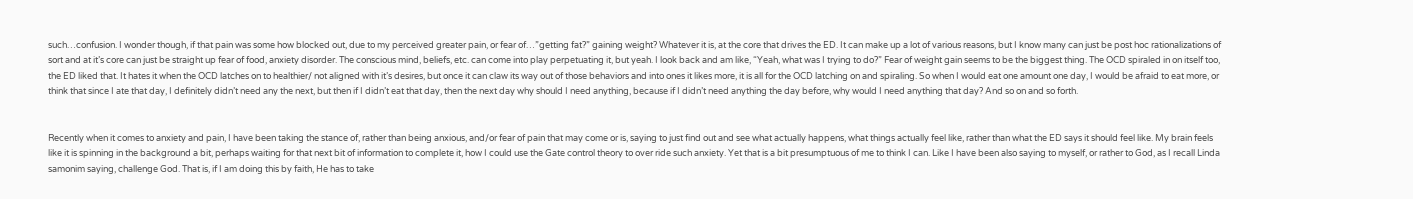such…confusion. I wonder though, if that pain was some how blocked out, due to my perceived greater pain, or fear of…”getting fat?” gaining weight? Whatever it is, at the core that drives the ED. It can make up a lot of various reasons, but I know many can just be post hoc rationalizations of sort and at it’s core can just be straight up fear of food, anxiety disorder. The conscious mind, beliefs, etc. can come into play perpetuating it, but yeah. I look back and am like, “Yeah, what was I trying to do?” Fear of weight gain seems to be the biggest thing. The OCD spiraled in on itself too, the ED liked that. It hates it when the OCD latches on to healthier/ not aligned with it’s desires, but once it can claw its way out of those behaviors and into ones it likes more, it is all for the OCD latching on and spiraling. So when I would eat one amount one day, I would be afraid to eat more, or think that since I ate that day, I definitely didn’t need any the next, but then if I didn’t eat that day, then the next day why should I need anything, because if I didn’t need anything the day before, why would I need anything that day? And so on and so forth.


Recently when it comes to anxiety and pain, I have been taking the stance of, rather than being anxious, and/or fear of pain that may come or is, saying to just find out and see what actually happens, what things actually feel like, rather than what the ED says it should feel like. My brain feels like it is spinning in the background a bit, perhaps waiting for that next bit of information to complete it, how I could use the Gate control theory to over ride such anxiety. Yet that is a bit presumptuous of me to think I can. Like I have been also saying to myself, or rather to God, as I recall Linda samonim saying, challenge God. That is, if I am doing this by faith, He has to take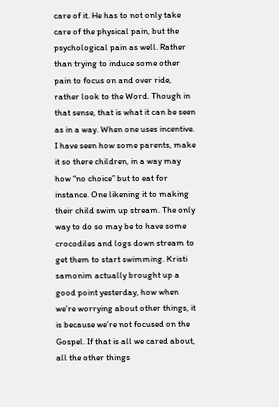care of it. He has to not only take care of the physical pain, but the psychological pain as well. Rather than trying to induce some other pain to focus on and over ride, rather look to the Word. Though in that sense, that is what it can be seen as in a way. When one uses incentive. I have seen how some parents, make it so there children, in a way may how “no choice” but to eat for instance. One likening it to making their child swim up stream. The only way to do so may be to have some crocodiles and logs down stream to get them to start swimming. Kristi samonim actually brought up a good point yesterday, how when we’re worrying about other things, it is because we’re not focused on the Gospel. If that is all we cared about, all the other things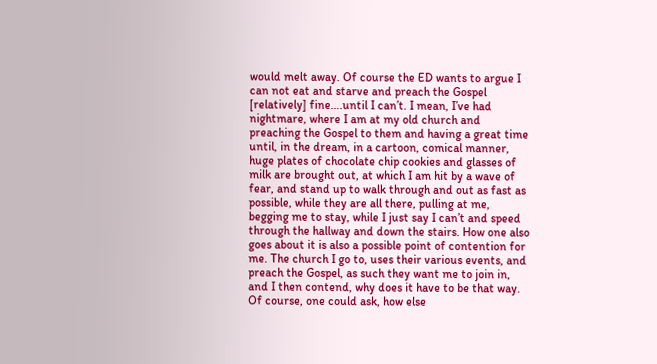would melt away. Of course the ED wants to argue I can not eat and starve and preach the Gospel [relatively] fine….until I can’t. I mean, I’ve had nightmare, where I am at my old church and preaching the Gospel to them and having a great time until, in the dream, in a cartoon, comical manner, huge plates of chocolate chip cookies and glasses of milk are brought out, at which I am hit by a wave of fear, and stand up to walk through and out as fast as possible, while they are all there, pulling at me, begging me to stay, while I just say I can’t and speed through the hallway and down the stairs. How one also goes about it is also a possible point of contention for me. The church I go to, uses their various events, and preach the Gospel, as such they want me to join in, and I then contend, why does it have to be that way. Of course, one could ask, how else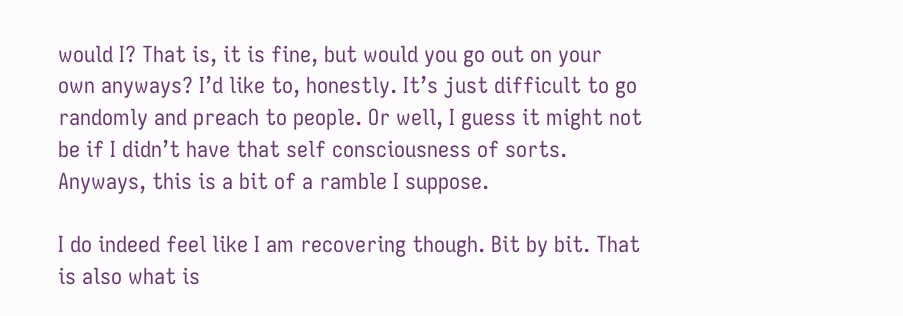would I? That is, it is fine, but would you go out on your own anyways? I’d like to, honestly. It’s just difficult to go randomly and preach to people. Or well, I guess it might not be if I didn’t have that self consciousness of sorts. Anyways, this is a bit of a ramble I suppose.

I do indeed feel like I am recovering though. Bit by bit. That is also what is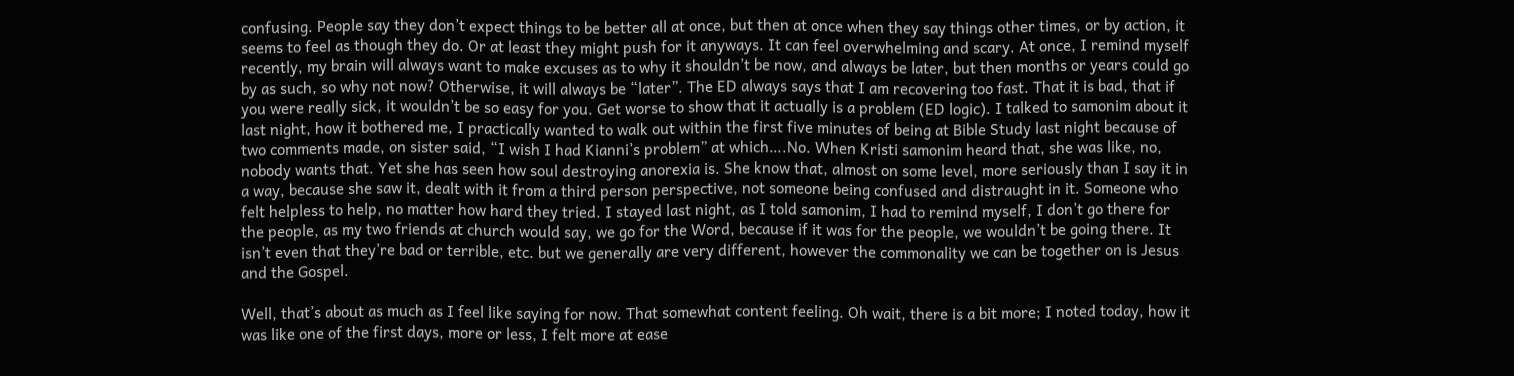confusing. People say they don’t expect things to be better all at once, but then at once when they say things other times, or by action, it seems to feel as though they do. Or at least they might push for it anyways. It can feel overwhelming and scary. At once, I remind myself recently, my brain will always want to make excuses as to why it shouldn’t be now, and always be later, but then months or years could go by as such, so why not now? Otherwise, it will always be “later”. The ED always says that I am recovering too fast. That it is bad, that if you were really sick, it wouldn’t be so easy for you. Get worse to show that it actually is a problem (ED logic). I talked to samonim about it last night, how it bothered me, I practically wanted to walk out within the first five minutes of being at Bible Study last night because of two comments made, on sister said, “I wish I had Kianni’s problem” at which….No. When Kristi samonim heard that, she was like, no, nobody wants that. Yet she has seen how soul destroying anorexia is. She know that, almost on some level, more seriously than I say it in a way, because she saw it, dealt with it from a third person perspective, not someone being confused and distraught in it. Someone who felt helpless to help, no matter how hard they tried. I stayed last night, as I told samonim, I had to remind myself, I don’t go there for the people, as my two friends at church would say, we go for the Word, because if it was for the people, we wouldn’t be going there. It isn’t even that they’re bad or terrible, etc. but we generally are very different, however the commonality we can be together on is Jesus and the Gospel.

Well, that’s about as much as I feel like saying for now. That somewhat content feeling. Oh wait, there is a bit more; I noted today, how it was like one of the first days, more or less, I felt more at ease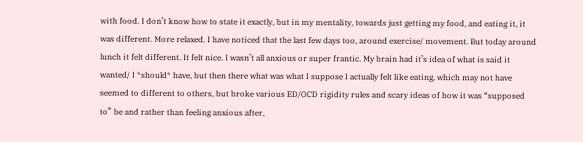with food. I don’t know how to state it exactly, but in my mentality, towards just getting my food, and eating it, it was different. More relaxed. I have noticed that the last few days too, around exercise/ movement. But today around lunch it felt different. It felt nice. I wasn’t all anxious or super frantic. My brain had it’s idea of what is said it wanted/ I *should* have, but then there what was what I suppose I actually felt like eating, which may not have seemed to different to others, but broke various ED/OCD rigidity rules and scary ideas of how it was “supposed to” be and rather than feeling anxious after,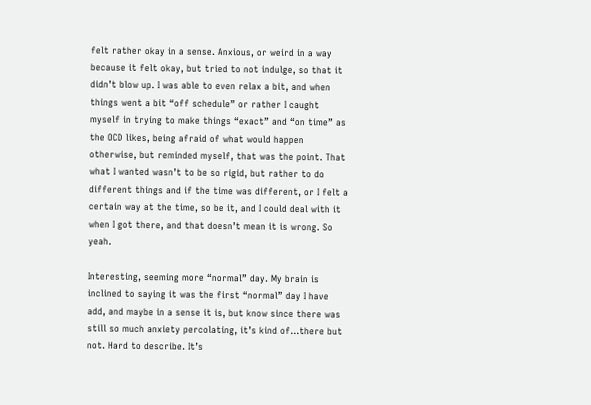felt rather okay in a sense. Anxious, or weird in a way because it felt okay, but tried to not indulge, so that it didn’t blow up. I was able to even relax a bit, and when things went a bit “off schedule” or rather I caught myself in trying to make things “exact” and “on time” as the OCD likes, being afraid of what would happen otherwise, but reminded myself, that was the point. That what I wanted wasn’t to be so rigid, but rather to do different things and if the time was different, or I felt a certain way at the time, so be it, and I could deal with it when I got there, and that doesn’t mean it is wrong. So yeah.

Interesting, seeming more “normal” day. My brain is inclined to saying it was the first “normal” day I have add, and maybe in a sense it is, but know since there was still so much anxiety percolating, it’s kind of…there but not. Hard to describe. It’s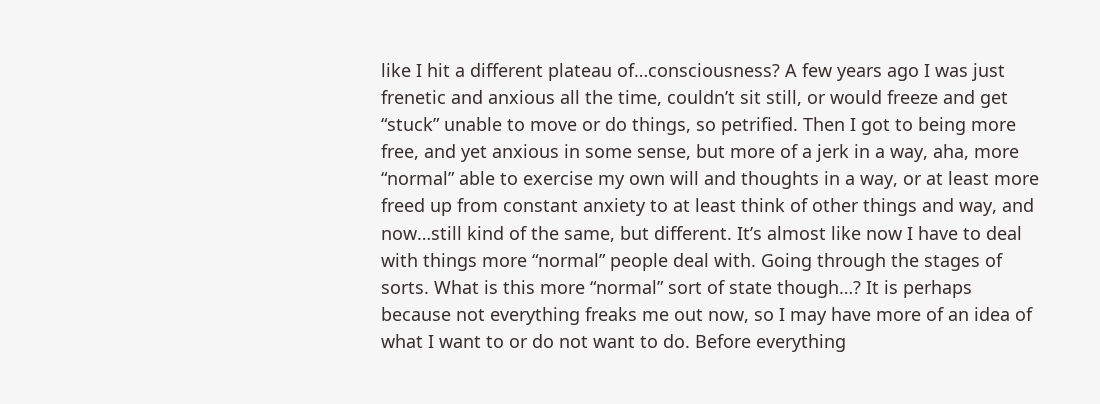like I hit a different plateau of…consciousness? A few years ago I was just frenetic and anxious all the time, couldn’t sit still, or would freeze and get “stuck” unable to move or do things, so petrified. Then I got to being more free, and yet anxious in some sense, but more of a jerk in a way, aha, more “normal” able to exercise my own will and thoughts in a way, or at least more freed up from constant anxiety to at least think of other things and way, and now…still kind of the same, but different. It’s almost like now I have to deal with things more “normal” people deal with. Going through the stages of sorts. What is this more “normal” sort of state though…? It is perhaps because not everything freaks me out now, so I may have more of an idea of what I want to or do not want to do. Before everything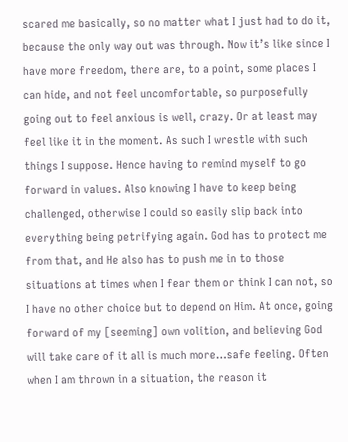scared me basically, so no matter what I just had to do it, because the only way out was through. Now it’s like since I have more freedom, there are, to a point, some places I can hide, and not feel uncomfortable, so purposefully going out to feel anxious is well, crazy. Or at least may feel like it in the moment. As such I wrestle with such things I suppose. Hence having to remind myself to go forward in values. Also knowing I have to keep being challenged, otherwise I could so easily slip back into everything being petrifying again. God has to protect me from that, and He also has to push me in to those situations at times when I fear them or think I can not, so I have no other choice but to depend on Him. At once, going forward of my [seeming] own volition, and believing God will take care of it all is much more…safe feeling. Often when I am thrown in a situation, the reason it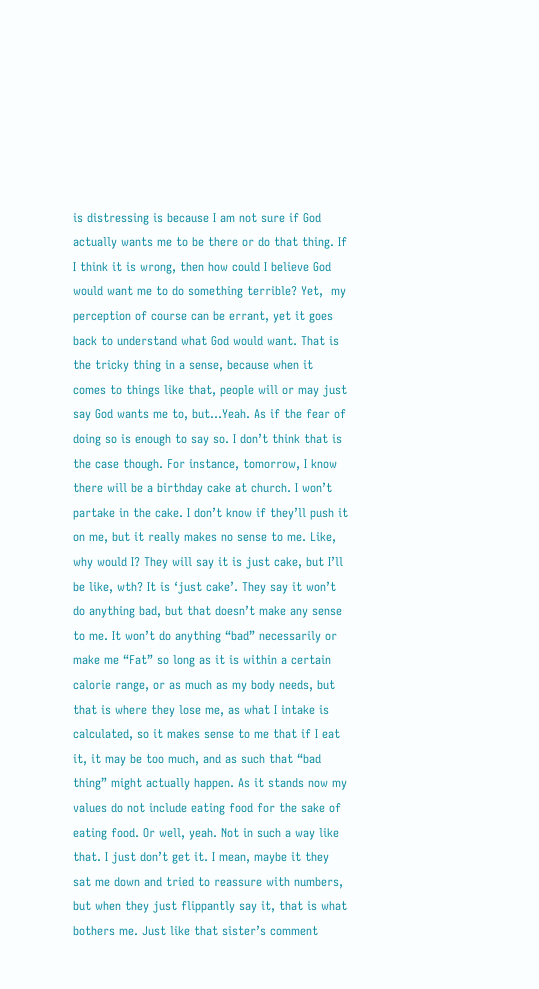is distressing is because I am not sure if God actually wants me to be there or do that thing. If I think it is wrong, then how could I believe God would want me to do something terrible? Yet,  my perception of course can be errant, yet it goes back to understand what God would want. That is the tricky thing in a sense, because when it comes to things like that, people will or may just say God wants me to, but…Yeah. As if the fear of doing so is enough to say so. I don’t think that is the case though. For instance, tomorrow, I know there will be a birthday cake at church. I won’t partake in the cake. I don’t know if they’ll push it on me, but it really makes no sense to me. Like, why would I? They will say it is just cake, but I’ll be like, wth? It is ‘just cake’. They say it won’t do anything bad, but that doesn’t make any sense to me. It won’t do anything “bad” necessarily or make me “Fat” so long as it is within a certain calorie range, or as much as my body needs, but that is where they lose me, as what I intake is calculated, so it makes sense to me that if I eat it, it may be too much, and as such that “bad thing” might actually happen. As it stands now my values do not include eating food for the sake of eating food. Or well, yeah. Not in such a way like that. I just don’t get it. I mean, maybe it they sat me down and tried to reassure with numbers, but when they just flippantly say it, that is what bothers me. Just like that sister’s comment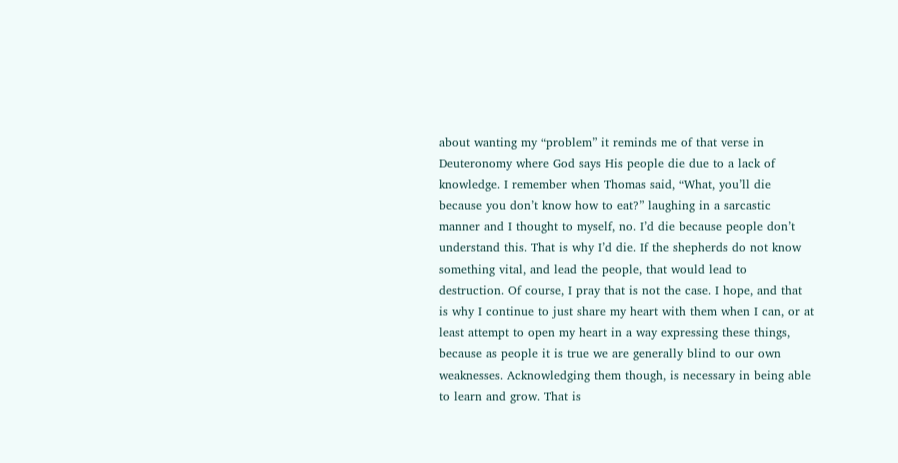about wanting my “problem” it reminds me of that verse in Deuteronomy where God says His people die due to a lack of knowledge. I remember when Thomas said, “What, you’ll die because you don’t know how to eat?” laughing in a sarcastic manner and I thought to myself, no. I’d die because people don’t understand this. That is why I’d die. If the shepherds do not know something vital, and lead the people, that would lead to destruction. Of course, I pray that is not the case. I hope, and that is why I continue to just share my heart with them when I can, or at least attempt to open my heart in a way expressing these things, because as people it is true we are generally blind to our own weaknesses. Acknowledging them though, is necessary in being able to learn and grow. That is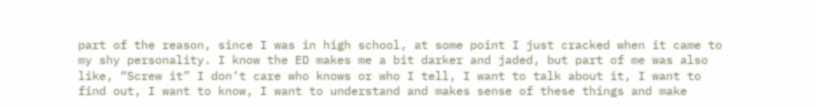part of the reason, since I was in high school, at some point I just cracked when it came to my shy personality. I know the ED makes me a bit darker and jaded, but part of me was also like, “Screw it” I don’t care who knows or who I tell, I want to talk about it, I want to find out, I want to know, I want to understand and makes sense of these things and make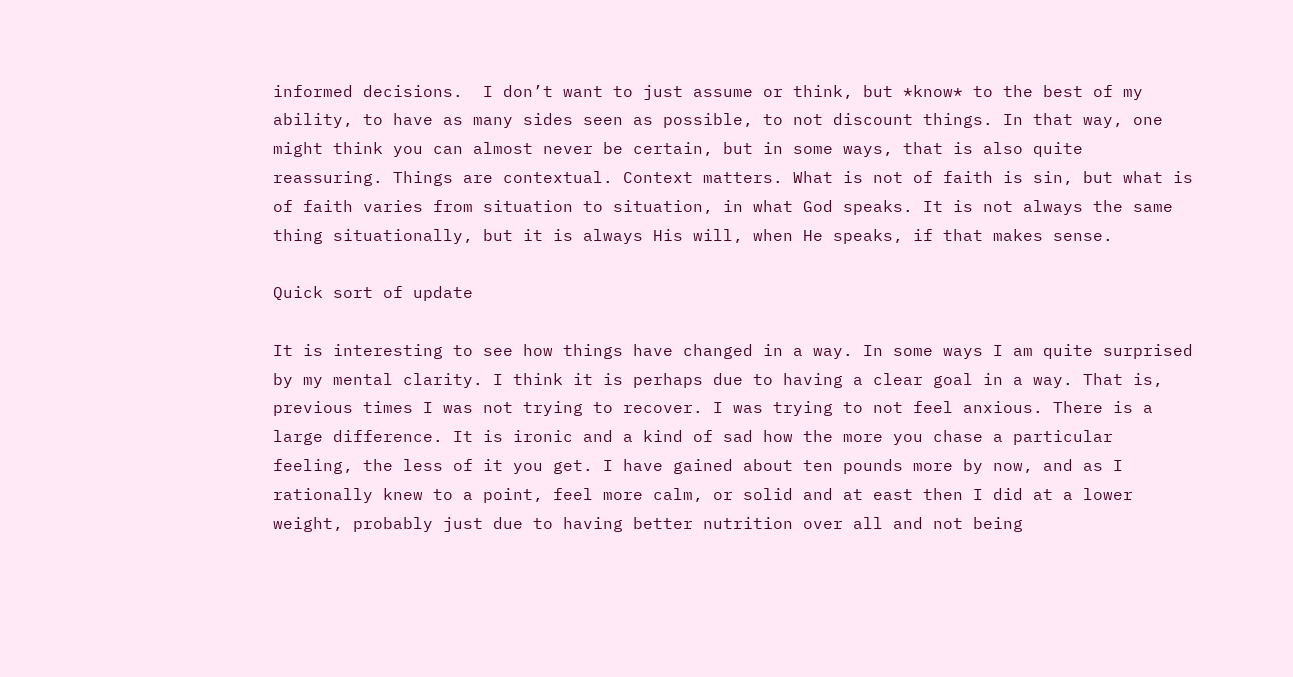informed decisions.  I don’t want to just assume or think, but *know* to the best of my ability, to have as many sides seen as possible, to not discount things. In that way, one might think you can almost never be certain, but in some ways, that is also quite reassuring. Things are contextual. Context matters. What is not of faith is sin, but what is of faith varies from situation to situation, in what God speaks. It is not always the same thing situationally, but it is always His will, when He speaks, if that makes sense.

Quick sort of update

It is interesting to see how things have changed in a way. In some ways I am quite surprised by my mental clarity. I think it is perhaps due to having a clear goal in a way. That is, previous times I was not trying to recover. I was trying to not feel anxious. There is a large difference. It is ironic and a kind of sad how the more you chase a particular feeling, the less of it you get. I have gained about ten pounds more by now, and as I rationally knew to a point, feel more calm, or solid and at east then I did at a lower weight, probably just due to having better nutrition over all and not being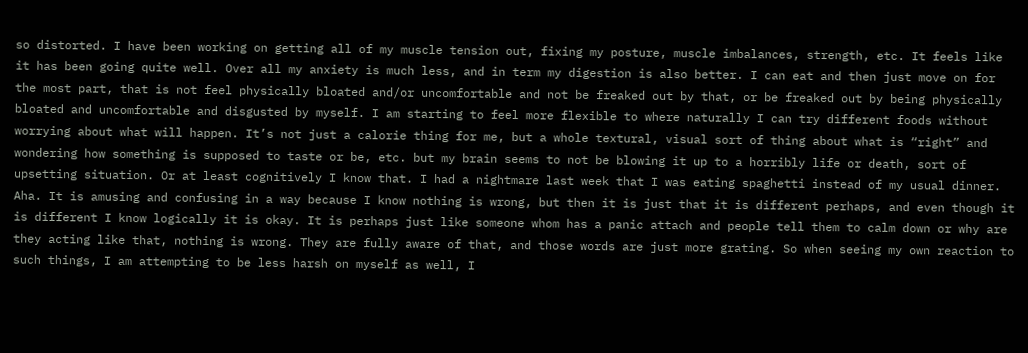so distorted. I have been working on getting all of my muscle tension out, fixing my posture, muscle imbalances, strength, etc. It feels like it has been going quite well. Over all my anxiety is much less, and in term my digestion is also better. I can eat and then just move on for the most part, that is not feel physically bloated and/or uncomfortable and not be freaked out by that, or be freaked out by being physically bloated and uncomfortable and disgusted by myself. I am starting to feel more flexible to where naturally I can try different foods without worrying about what will happen. It’s not just a calorie thing for me, but a whole textural, visual sort of thing about what is “right” and wondering how something is supposed to taste or be, etc. but my brain seems to not be blowing it up to a horribly life or death, sort of upsetting situation. Or at least cognitively I know that. I had a nightmare last week that I was eating spaghetti instead of my usual dinner. Aha. It is amusing and confusing in a way because I know nothing is wrong, but then it is just that it is different perhaps, and even though it is different I know logically it is okay. It is perhaps just like someone whom has a panic attach and people tell them to calm down or why are they acting like that, nothing is wrong. They are fully aware of that, and those words are just more grating. So when seeing my own reaction to such things, I am attempting to be less harsh on myself as well, I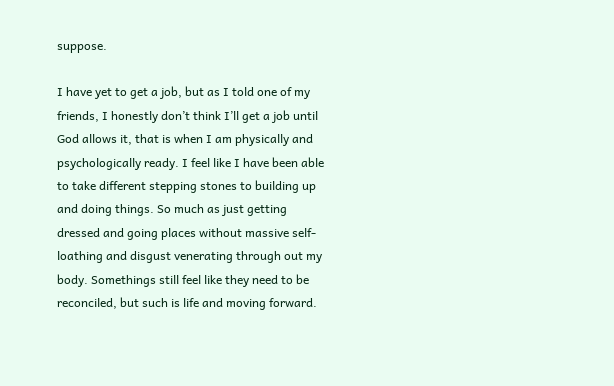suppose.

I have yet to get a job, but as I told one of my friends, I honestly don’t think I’ll get a job until God allows it, that is when I am physically and psychologically ready. I feel like I have been able to take different stepping stones to building up and doing things. So much as just getting dressed and going places without massive self-loathing and disgust venerating through out my body. Somethings still feel like they need to be reconciled, but such is life and moving forward.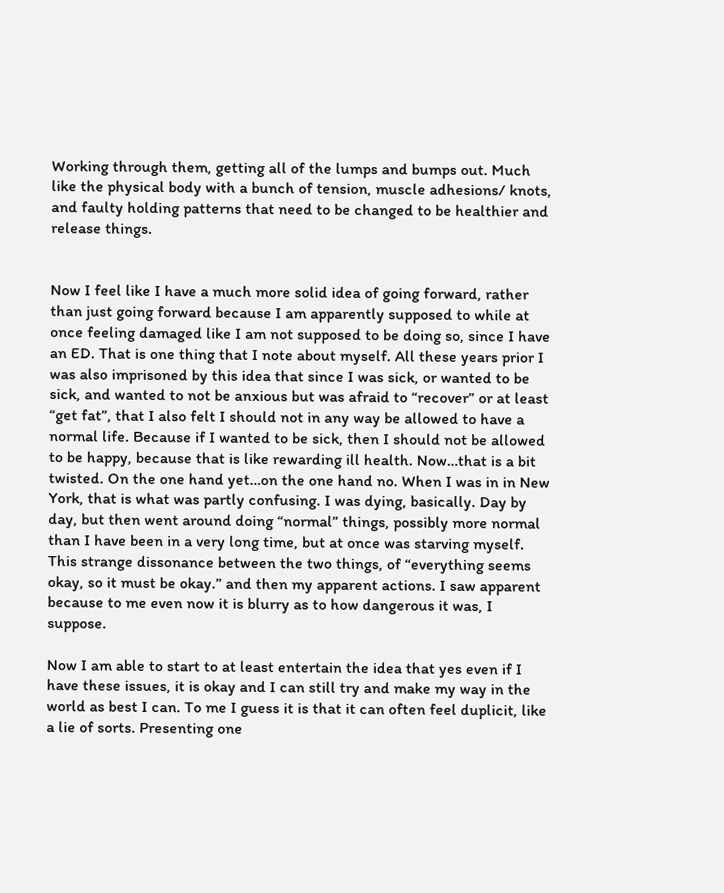Working through them, getting all of the lumps and bumps out. Much like the physical body with a bunch of tension, muscle adhesions/ knots, and faulty holding patterns that need to be changed to be healthier and release things.


Now I feel like I have a much more solid idea of going forward, rather than just going forward because I am apparently supposed to while at once feeling damaged like I am not supposed to be doing so, since I have an ED. That is one thing that I note about myself. All these years prior I was also imprisoned by this idea that since I was sick, or wanted to be sick, and wanted to not be anxious but was afraid to “recover” or at least “get fat”, that I also felt I should not in any way be allowed to have a normal life. Because if I wanted to be sick, then I should not be allowed to be happy, because that is like rewarding ill health. Now…that is a bit twisted. On the one hand yet…on the one hand no. When I was in in New York, that is what was partly confusing. I was dying, basically. Day by day, but then went around doing “normal” things, possibly more normal than I have been in a very long time, but at once was starving myself. This strange dissonance between the two things, of “everything seems okay, so it must be okay.” and then my apparent actions. I saw apparent because to me even now it is blurry as to how dangerous it was, I suppose.

Now I am able to start to at least entertain the idea that yes even if I have these issues, it is okay and I can still try and make my way in the world as best I can. To me I guess it is that it can often feel duplicit, like a lie of sorts. Presenting one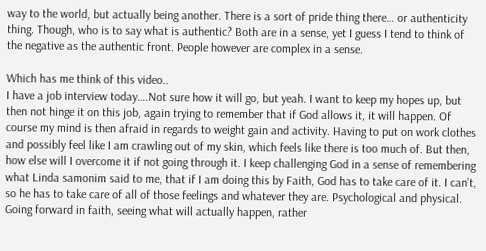way to the world, but actually being another. There is a sort of pride thing there… or authenticity thing. Though, who is to say what is authentic? Both are in a sense, yet I guess I tend to think of the negative as the authentic front. People however are complex in a sense.

Which has me think of this video..
I have a job interview today….Not sure how it will go, but yeah. I want to keep my hopes up, but then not hinge it on this job, again trying to remember that if God allows it, it will happen. Of course my mind is then afraid in regards to weight gain and activity. Having to put on work clothes and possibly feel like I am crawling out of my skin, which feels like there is too much of. But then, how else will I overcome it if not going through it. I keep challenging God in a sense of remembering what Linda samonim said to me, that if I am doing this by Faith, God has to take care of it. I can’t, so he has to take care of all of those feelings and whatever they are. Psychological and physical. Going forward in faith, seeing what will actually happen, rather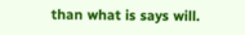than what is says will.